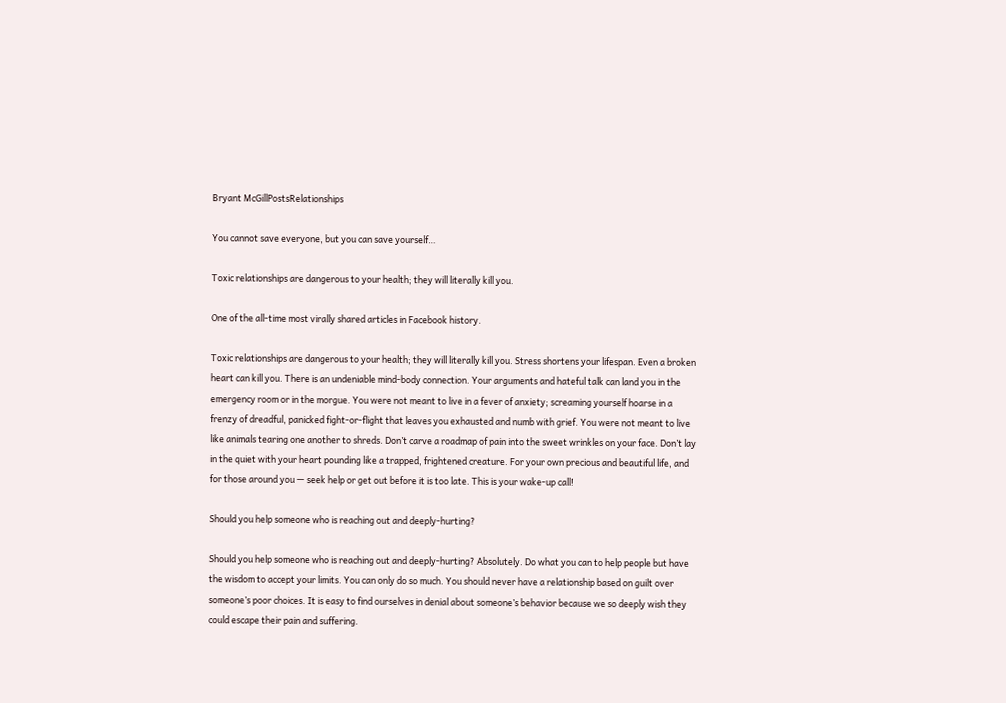Bryant McGillPostsRelationships

You cannot save everyone, but you can save yourself…

Toxic relationships are dangerous to your health; they will literally kill you.

One of the all-time most virally shared articles in Facebook history.

Toxic relationships are dangerous to your health; they will literally kill you. Stress shortens your lifespan. Even a broken heart can kill you. There is an undeniable mind-body connection. Your arguments and hateful talk can land you in the emergency room or in the morgue. You were not meant to live in a fever of anxiety; screaming yourself hoarse in a frenzy of dreadful, panicked fight-or-flight that leaves you exhausted and numb with grief. You were not meant to live like animals tearing one another to shreds. Don’t carve a roadmap of pain into the sweet wrinkles on your face. Don’t lay in the quiet with your heart pounding like a trapped, frightened creature. For your own precious and beautiful life, and for those around you — seek help or get out before it is too late. This is your wake-up call!

Should you help someone who is reaching out and deeply-hurting?

Should you help someone who is reaching out and deeply-hurting? Absolutely. Do what you can to help people but have the wisdom to accept your limits. You can only do so much. You should never have a relationship based on guilt over someone’s poor choices. It is easy to find ourselves in denial about someone’s behavior because we so deeply wish they could escape their pain and suffering.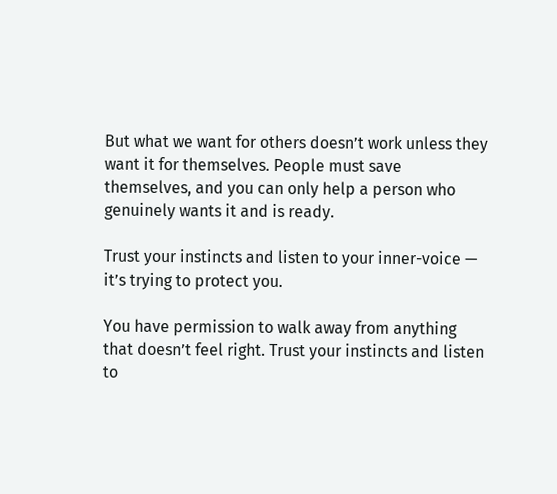But what we want for others doesn’t work unless they want it for themselves. People must save themselves, and you can only help a person who genuinely wants it and is ready.

Trust your instincts and listen to your inner-voice — it’s trying to protect you.

You have permission to walk away from anything that doesn’t feel right. Trust your instincts and listen to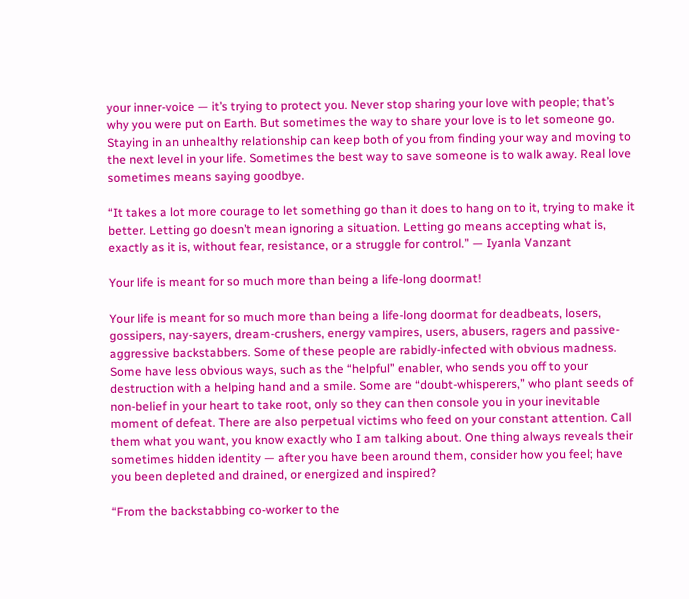your inner-voice — it’s trying to protect you. Never stop sharing your love with people; that’s why you were put on Earth. But sometimes the way to share your love is to let someone go. Staying in an unhealthy relationship can keep both of you from finding your way and moving to the next level in your life. Sometimes the best way to save someone is to walk away. Real love sometimes means saying goodbye.

“It takes a lot more courage to let something go than it does to hang on to it, trying to make it better. Letting go doesn’t mean ignoring a situation. Letting go means accepting what is, exactly as it is, without fear, resistance, or a struggle for control.” — Iyanla Vanzant

Your life is meant for so much more than being a life-long doormat!

Your life is meant for so much more than being a life-long doormat for deadbeats, losers, gossipers, nay-sayers, dream-crushers, energy vampires, users, abusers, ragers and passive-aggressive backstabbers. Some of these people are rabidly-infected with obvious madness. Some have less obvious ways, such as the “helpful” enabler, who sends you off to your destruction with a helping hand and a smile. Some are “doubt-whisperers,” who plant seeds of non-belief in your heart to take root, only so they can then console you in your inevitable moment of defeat. There are also perpetual victims who feed on your constant attention. Call them what you want, you know exactly who I am talking about. One thing always reveals their sometimes hidden identity — after you have been around them, consider how you feel; have you been depleted and drained, or energized and inspired?

“From the backstabbing co-worker to the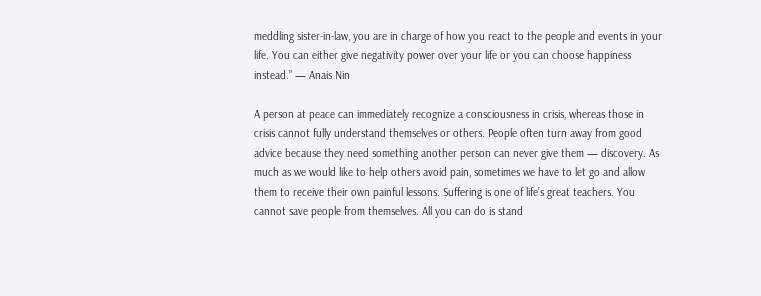meddling sister-in-law, you are in charge of how you react to the people and events in your life. You can either give negativity power over your life or you can choose happiness instead.” — Anais Nin

A person at peace can immediately recognize a consciousness in crisis, whereas those in crisis cannot fully understand themselves or others. People often turn away from good advice because they need something another person can never give them — discovery. As much as we would like to help others avoid pain, sometimes we have to let go and allow them to receive their own painful lessons. Suffering is one of life’s great teachers. You cannot save people from themselves. All you can do is stand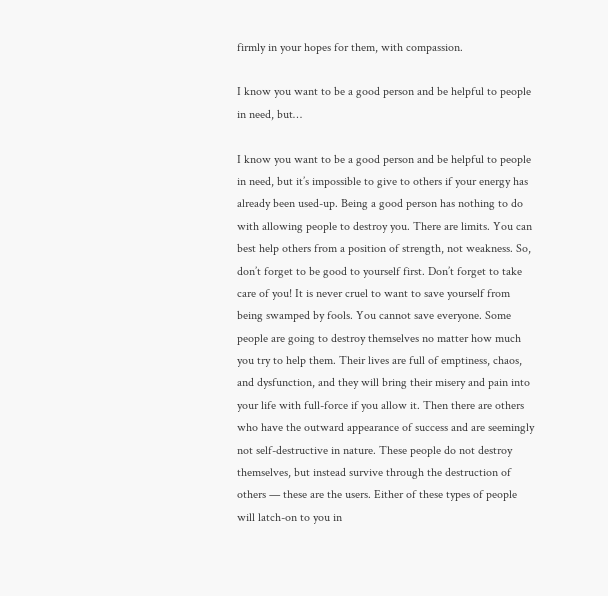firmly in your hopes for them, with compassion.

I know you want to be a good person and be helpful to people in need, but…

I know you want to be a good person and be helpful to people in need, but it’s impossible to give to others if your energy has already been used-up. Being a good person has nothing to do with allowing people to destroy you. There are limits. You can best help others from a position of strength, not weakness. So, don’t forget to be good to yourself first. Don’t forget to take care of you! It is never cruel to want to save yourself from being swamped by fools. You cannot save everyone. Some people are going to destroy themselves no matter how much you try to help them. Their lives are full of emptiness, chaos, and dysfunction, and they will bring their misery and pain into your life with full-force if you allow it. Then there are others who have the outward appearance of success and are seemingly not self-destructive in nature. These people do not destroy themselves, but instead survive through the destruction of others — these are the users. Either of these types of people will latch-on to you in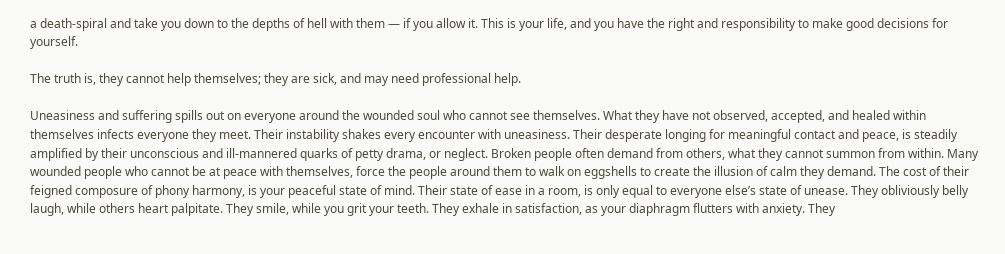a death-spiral and take you down to the depths of hell with them — if you allow it. This is your life, and you have the right and responsibility to make good decisions for yourself.

The truth is, they cannot help themselves; they are sick, and may need professional help.

Uneasiness and suffering spills out on everyone around the wounded soul who cannot see themselves. What they have not observed, accepted, and healed within themselves infects everyone they meet. Their instability shakes every encounter with uneasiness. Their desperate longing for meaningful contact and peace, is steadily amplified by their unconscious and ill-mannered quarks of petty drama, or neglect. Broken people often demand from others, what they cannot summon from within. Many wounded people who cannot be at peace with themselves, force the people around them to walk on eggshells to create the illusion of calm they demand. The cost of their feigned composure of phony harmony, is your peaceful state of mind. Their state of ease in a room, is only equal to everyone else’s state of unease. They obliviously belly laugh, while others heart palpitate. They smile, while you grit your teeth. They exhale in satisfaction, as your diaphragm flutters with anxiety. They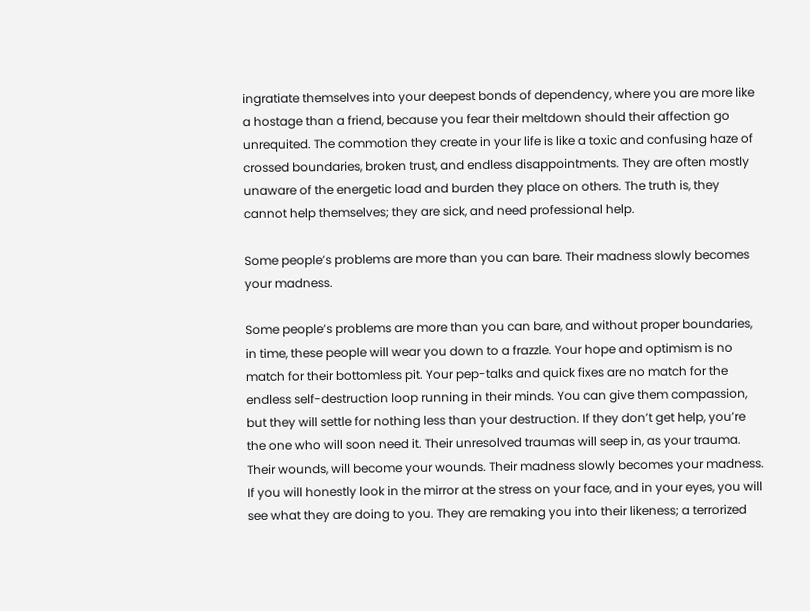ingratiate themselves into your deepest bonds of dependency, where you are more like a hostage than a friend, because you fear their meltdown should their affection go unrequited. The commotion they create in your life is like a toxic and confusing haze of crossed boundaries, broken trust, and endless disappointments. They are often mostly unaware of the energetic load and burden they place on others. The truth is, they cannot help themselves; they are sick, and need professional help.

Some people’s problems are more than you can bare. Their madness slowly becomes your madness.

Some people’s problems are more than you can bare, and without proper boundaries, in time, these people will wear you down to a frazzle. Your hope and optimism is no match for their bottomless pit. Your pep-talks and quick fixes are no match for the endless self-destruction loop running in their minds. You can give them compassion, but they will settle for nothing less than your destruction. If they don’t get help, you’re the one who will soon need it. Their unresolved traumas will seep in, as your trauma. Their wounds, will become your wounds. Their madness slowly becomes your madness. If you will honestly look in the mirror at the stress on your face, and in your eyes, you will see what they are doing to you. They are remaking you into their likeness; a terrorized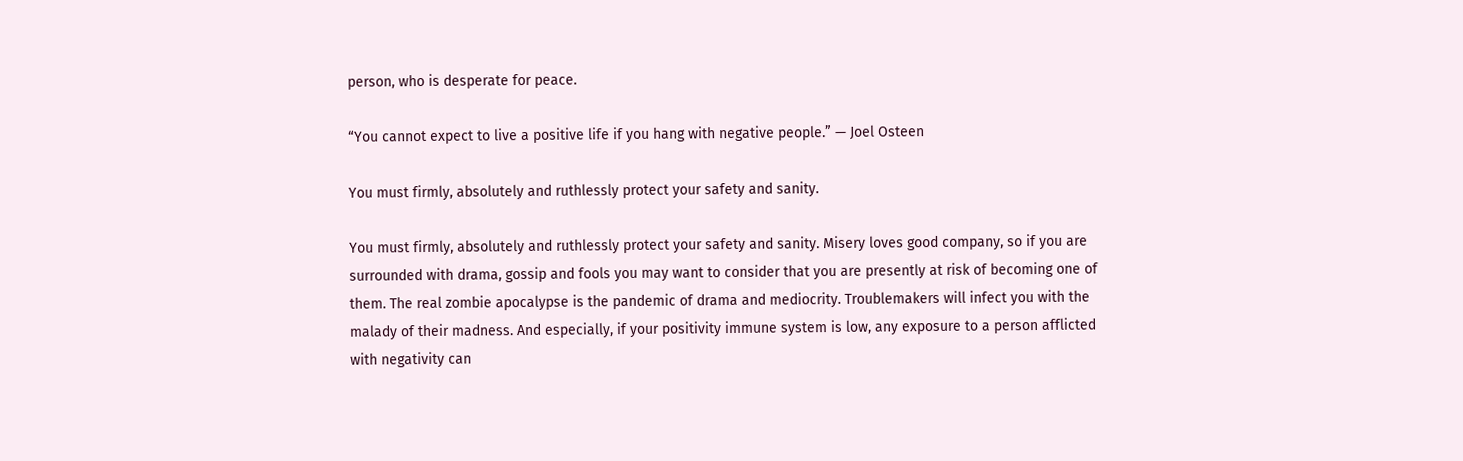person, who is desperate for peace.

“You cannot expect to live a positive life if you hang with negative people.” — Joel Osteen

You must firmly, absolutely and ruthlessly protect your safety and sanity.

You must firmly, absolutely and ruthlessly protect your safety and sanity. Misery loves good company, so if you are surrounded with drama, gossip and fools you may want to consider that you are presently at risk of becoming one of them. The real zombie apocalypse is the pandemic of drama and mediocrity. Troublemakers will infect you with the malady of their madness. And especially, if your positivity immune system is low, any exposure to a person afflicted with negativity can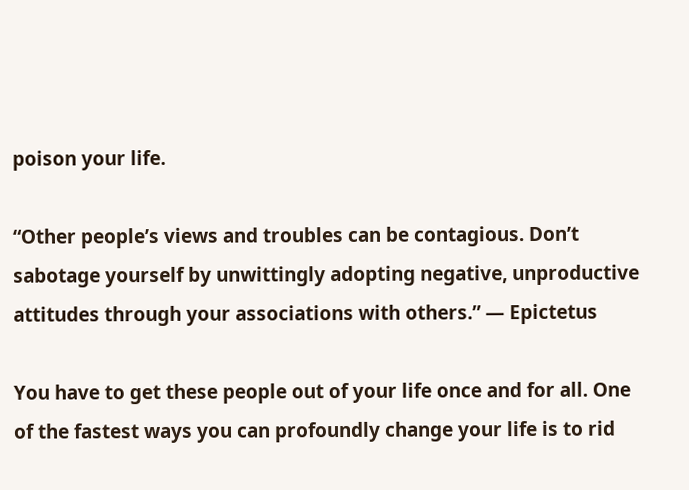poison your life.

“Other people’s views and troubles can be contagious. Don’t sabotage yourself by unwittingly adopting negative, unproductive attitudes through your associations with others.” — Epictetus

You have to get these people out of your life once and for all. One of the fastest ways you can profoundly change your life is to rid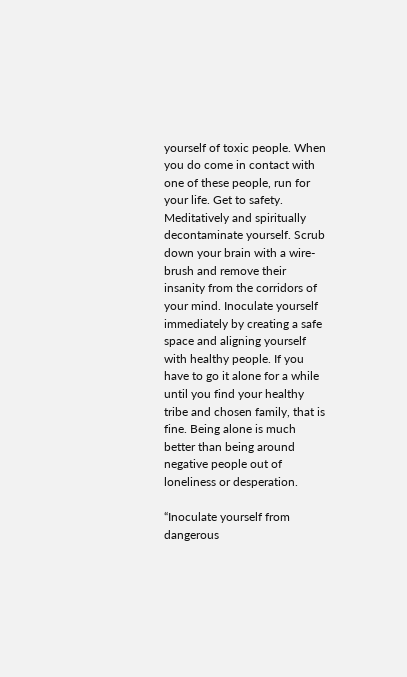yourself of toxic people. When you do come in contact with one of these people, run for your life. Get to safety. Meditatively and spiritually decontaminate yourself. Scrub down your brain with a wire-brush and remove their insanity from the corridors of your mind. Inoculate yourself immediately by creating a safe space and aligning yourself with healthy people. If you have to go it alone for a while until you find your healthy tribe and chosen family, that is fine. Being alone is much better than being around negative people out of loneliness or desperation.

“Inoculate yourself from dangerous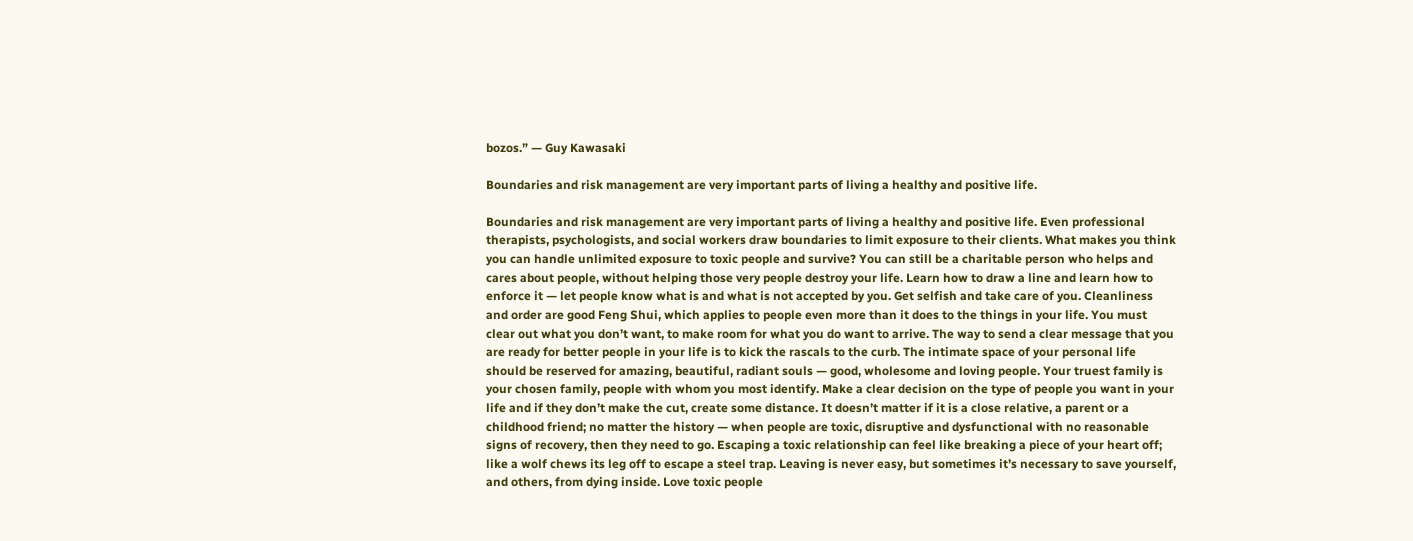bozos.” — Guy Kawasaki

Boundaries and risk management are very important parts of living a healthy and positive life.

Boundaries and risk management are very important parts of living a healthy and positive life. Even professional therapists, psychologists, and social workers draw boundaries to limit exposure to their clients. What makes you think you can handle unlimited exposure to toxic people and survive? You can still be a charitable person who helps and cares about people, without helping those very people destroy your life. Learn how to draw a line and learn how to enforce it — let people know what is and what is not accepted by you. Get selfish and take care of you. Cleanliness and order are good Feng Shui, which applies to people even more than it does to the things in your life. You must clear out what you don’t want, to make room for what you do want to arrive. The way to send a clear message that you are ready for better people in your life is to kick the rascals to the curb. The intimate space of your personal life should be reserved for amazing, beautiful, radiant souls — good, wholesome and loving people. Your truest family is your chosen family, people with whom you most identify. Make a clear decision on the type of people you want in your life and if they don’t make the cut, create some distance. It doesn’t matter if it is a close relative, a parent or a childhood friend; no matter the history — when people are toxic, disruptive and dysfunctional with no reasonable signs of recovery, then they need to go. Escaping a toxic relationship can feel like breaking a piece of your heart off; like a wolf chews its leg off to escape a steel trap. Leaving is never easy, but sometimes it’s necessary to save yourself, and others, from dying inside. Love toxic people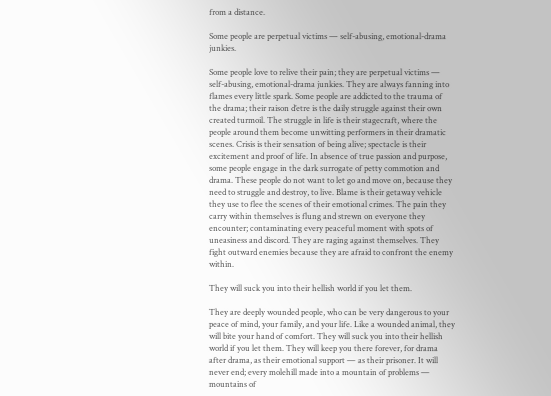from a distance.

Some people are perpetual victims — self-abusing, emotional-drama junkies.

Some people love to relive their pain; they are perpetual victims — self-abusing, emotional-drama junkies. They are always fanning into flames every little spark. Some people are addicted to the trauma of the drama; their raison d’etre is the daily struggle against their own created turmoil. The struggle in life is their stagecraft, where the people around them become unwitting performers in their dramatic scenes. Crisis is their sensation of being alive; spectacle is their excitement and proof of life. In absence of true passion and purpose, some people engage in the dark surrogate of petty commotion and drama. These people do not want to let go and move on, because they need to struggle and destroy, to live. Blame is their getaway vehicle they use to flee the scenes of their emotional crimes. The pain they carry within themselves is flung and strewn on everyone they encounter; contaminating every peaceful moment with spots of uneasiness and discord. They are raging against themselves. They fight outward enemies because they are afraid to confront the enemy within.

They will suck you into their hellish world if you let them.

They are deeply wounded people, who can be very dangerous to your peace of mind, your family, and your life. Like a wounded animal, they will bite your hand of comfort. They will suck you into their hellish world if you let them. They will keep you there forever, for drama after drama, as their emotional support — as their prisoner. It will never end; every molehill made into a mountain of problems — mountains of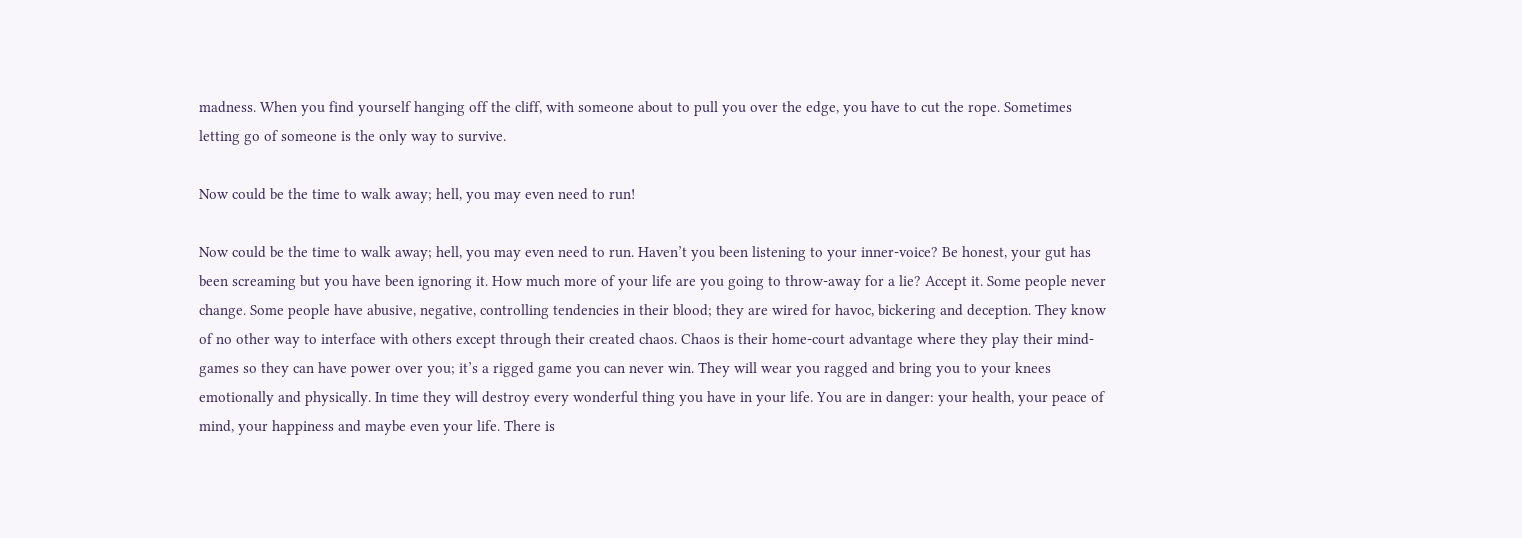madness. When you find yourself hanging off the cliff, with someone about to pull you over the edge, you have to cut the rope. Sometimes letting go of someone is the only way to survive.

Now could be the time to walk away; hell, you may even need to run!

Now could be the time to walk away; hell, you may even need to run. Haven’t you been listening to your inner-voice? Be honest, your gut has been screaming but you have been ignoring it. How much more of your life are you going to throw-away for a lie? Accept it. Some people never change. Some people have abusive, negative, controlling tendencies in their blood; they are wired for havoc, bickering and deception. They know of no other way to interface with others except through their created chaos. Chaos is their home-court advantage where they play their mind-games so they can have power over you; it’s a rigged game you can never win. They will wear you ragged and bring you to your knees emotionally and physically. In time they will destroy every wonderful thing you have in your life. You are in danger: your health, your peace of mind, your happiness and maybe even your life. There is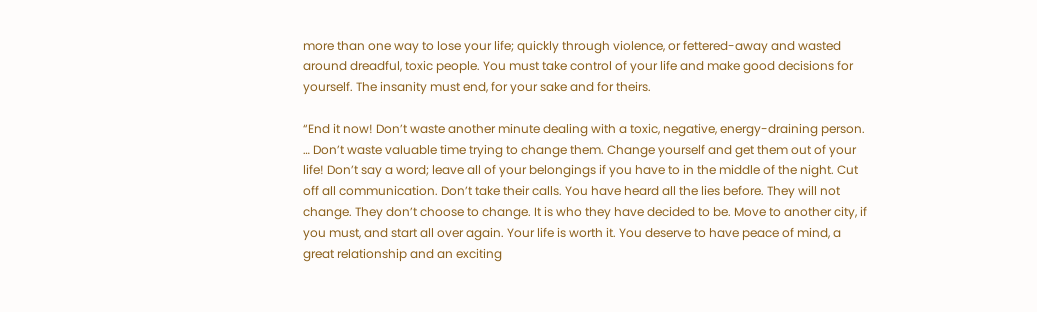more than one way to lose your life; quickly through violence, or fettered-away and wasted around dreadful, toxic people. You must take control of your life and make good decisions for yourself. The insanity must end, for your sake and for theirs.

“End it now! Don’t waste another minute dealing with a toxic, negative, energy-draining person. … Don’t waste valuable time trying to change them. Change yourself and get them out of your life! Don’t say a word; leave all of your belongings if you have to in the middle of the night. Cut off all communication. Don’t take their calls. You have heard all the lies before. They will not change. They don’t choose to change. It is who they have decided to be. Move to another city, if you must, and start all over again. Your life is worth it. You deserve to have peace of mind, a great relationship and an exciting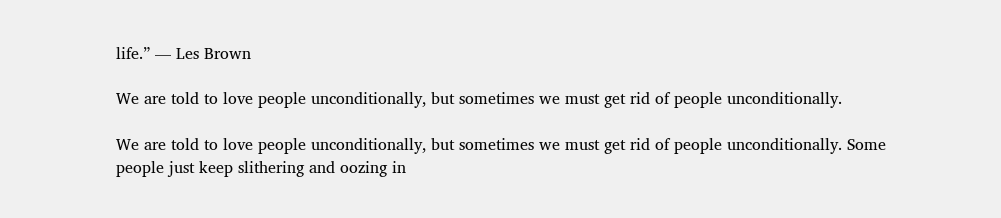life.” — Les Brown

We are told to love people unconditionally, but sometimes we must get rid of people unconditionally.

We are told to love people unconditionally, but sometimes we must get rid of people unconditionally. Some people just keep slithering and oozing in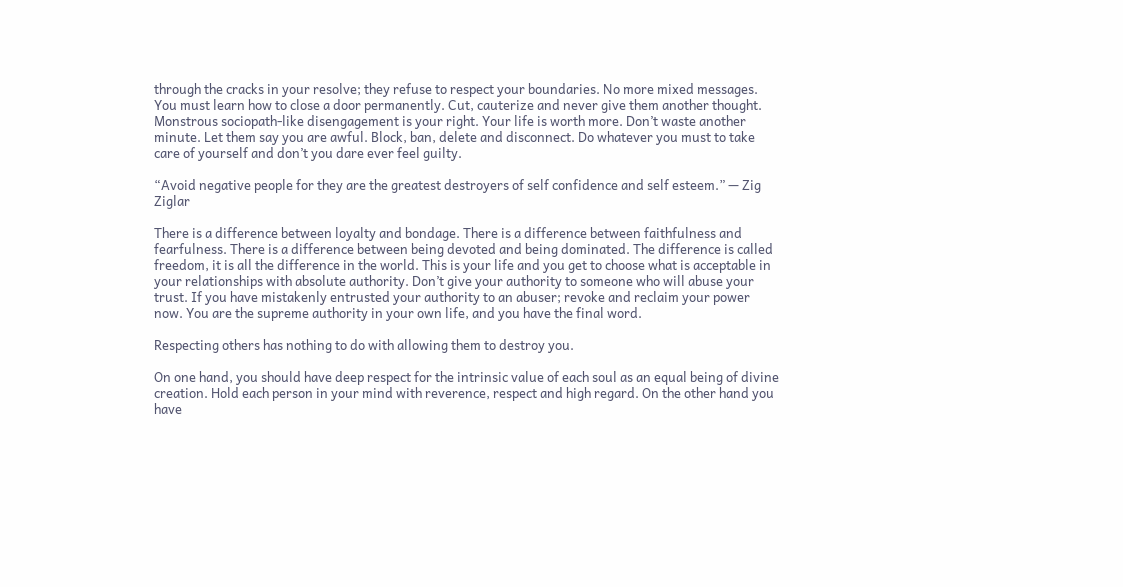through the cracks in your resolve; they refuse to respect your boundaries. No more mixed messages. You must learn how to close a door permanently. Cut, cauterize and never give them another thought. Monstrous sociopath-like disengagement is your right. Your life is worth more. Don’t waste another minute. Let them say you are awful. Block, ban, delete and disconnect. Do whatever you must to take care of yourself and don’t you dare ever feel guilty.

“Avoid negative people for they are the greatest destroyers of self confidence and self esteem.” — Zig Ziglar

There is a difference between loyalty and bondage. There is a difference between faithfulness and fearfulness. There is a difference between being devoted and being dominated. The difference is called freedom, it is all the difference in the world. This is your life and you get to choose what is acceptable in your relationships with absolute authority. Don’t give your authority to someone who will abuse your trust. If you have mistakenly entrusted your authority to an abuser; revoke and reclaim your power now. You are the supreme authority in your own life, and you have the final word.

Respecting others has nothing to do with allowing them to destroy you.

On one hand, you should have deep respect for the intrinsic value of each soul as an equal being of divine creation. Hold each person in your mind with reverence, respect and high regard. On the other hand you have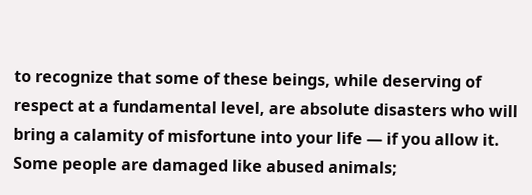to recognize that some of these beings, while deserving of respect at a fundamental level, are absolute disasters who will bring a calamity of misfortune into your life — if you allow it. Some people are damaged like abused animals;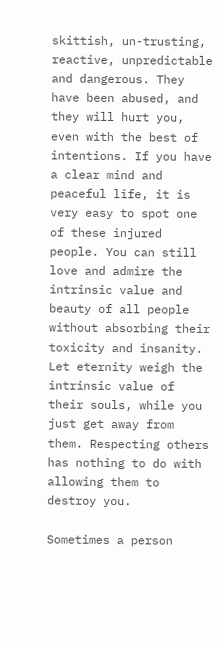skittish, un-trusting, reactive, unpredictable and dangerous. They have been abused, and they will hurt you, even with the best of intentions. If you have a clear mind and peaceful life, it is very easy to spot one of these injured people. You can still love and admire the intrinsic value and beauty of all people without absorbing their toxicity and insanity. Let eternity weigh the intrinsic value of their souls, while you just get away from them. Respecting others has nothing to do with allowing them to destroy you.

Sometimes a person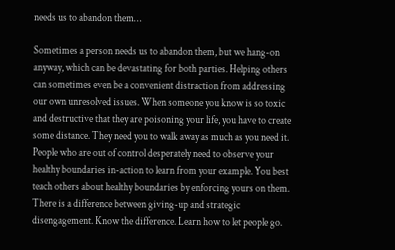needs us to abandon them…

Sometimes a person needs us to abandon them, but we hang-on anyway, which can be devastating for both parties. Helping others can sometimes even be a convenient distraction from addressing our own unresolved issues. When someone you know is so toxic and destructive that they are poisoning your life, you have to create some distance. They need you to walk away as much as you need it. People who are out of control desperately need to observe your healthy boundaries in-action to learn from your example. You best teach others about healthy boundaries by enforcing yours on them. There is a difference between giving-up and strategic disengagement. Know the difference. Learn how to let people go.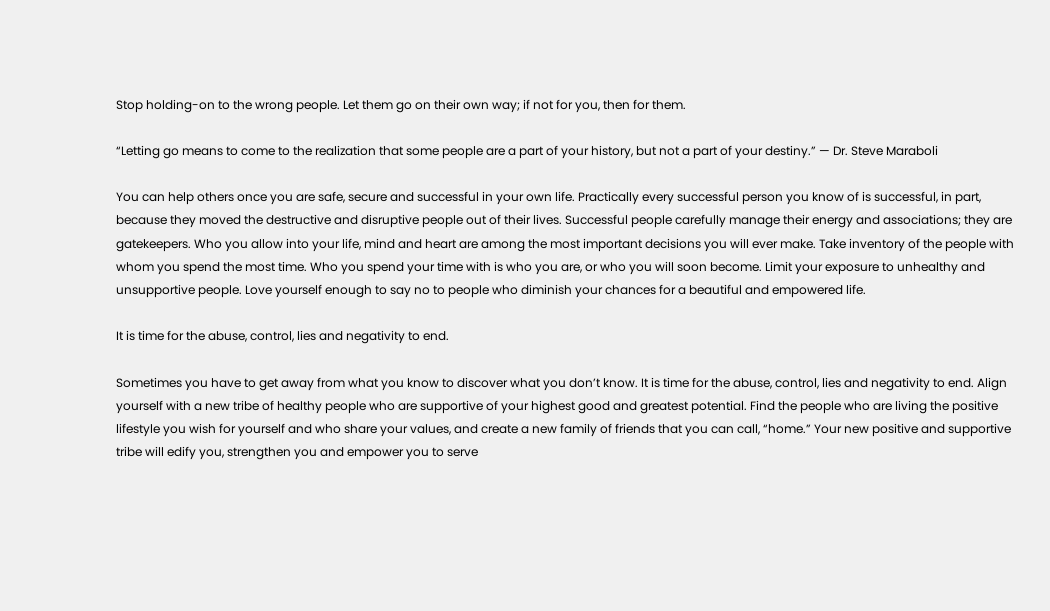Stop holding-on to the wrong people. Let them go on their own way; if not for you, then for them.

“Letting go means to come to the realization that some people are a part of your history, but not a part of your destiny.” — Dr. Steve Maraboli

You can help others once you are safe, secure and successful in your own life. Practically every successful person you know of is successful, in part, because they moved the destructive and disruptive people out of their lives. Successful people carefully manage their energy and associations; they are gatekeepers. Who you allow into your life, mind and heart are among the most important decisions you will ever make. Take inventory of the people with whom you spend the most time. Who you spend your time with is who you are, or who you will soon become. Limit your exposure to unhealthy and unsupportive people. Love yourself enough to say no to people who diminish your chances for a beautiful and empowered life.

It is time for the abuse, control, lies and negativity to end.

Sometimes you have to get away from what you know to discover what you don’t know. It is time for the abuse, control, lies and negativity to end. Align yourself with a new tribe of healthy people who are supportive of your highest good and greatest potential. Find the people who are living the positive lifestyle you wish for yourself and who share your values, and create a new family of friends that you can call, “home.” Your new positive and supportive tribe will edify you, strengthen you and empower you to serve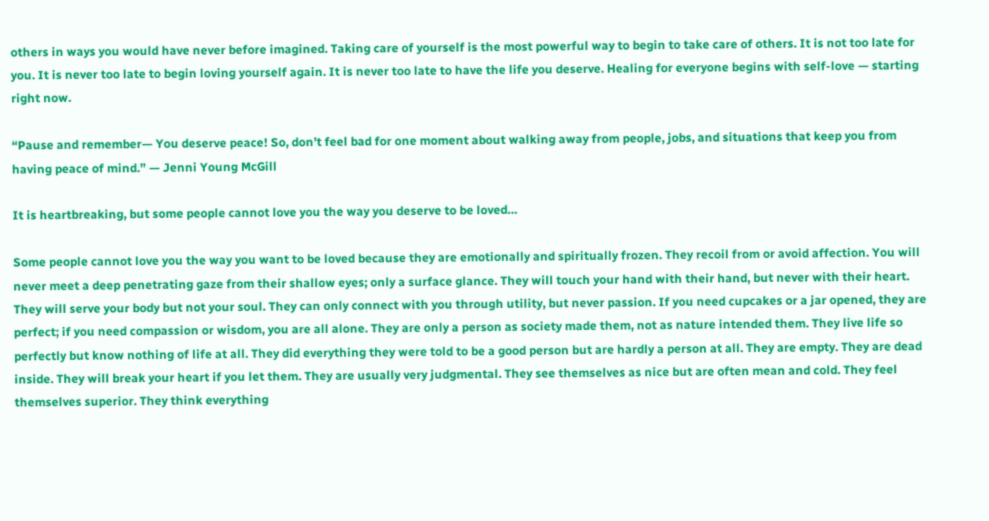others in ways you would have never before imagined. Taking care of yourself is the most powerful way to begin to take care of others. It is not too late for you. It is never too late to begin loving yourself again. It is never too late to have the life you deserve. Healing for everyone begins with self-love — starting right now.

“Pause and remember— You deserve peace! So, don’t feel bad for one moment about walking away from people, jobs, and situations that keep you from having peace of mind.” — Jenni Young McGill

It is heartbreaking, but some people cannot love you the way you deserve to be loved…

Some people cannot love you the way you want to be loved because they are emotionally and spiritually frozen. They recoil from or avoid affection. You will never meet a deep penetrating gaze from their shallow eyes; only a surface glance. They will touch your hand with their hand, but never with their heart. They will serve your body but not your soul. They can only connect with you through utility, but never passion. If you need cupcakes or a jar opened, they are perfect; if you need compassion or wisdom, you are all alone. They are only a person as society made them, not as nature intended them. They live life so perfectly but know nothing of life at all. They did everything they were told to be a good person but are hardly a person at all. They are empty. They are dead inside. They will break your heart if you let them. They are usually very judgmental. They see themselves as nice but are often mean and cold. They feel themselves superior. They think everything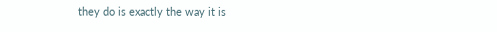they do is exactly the way it is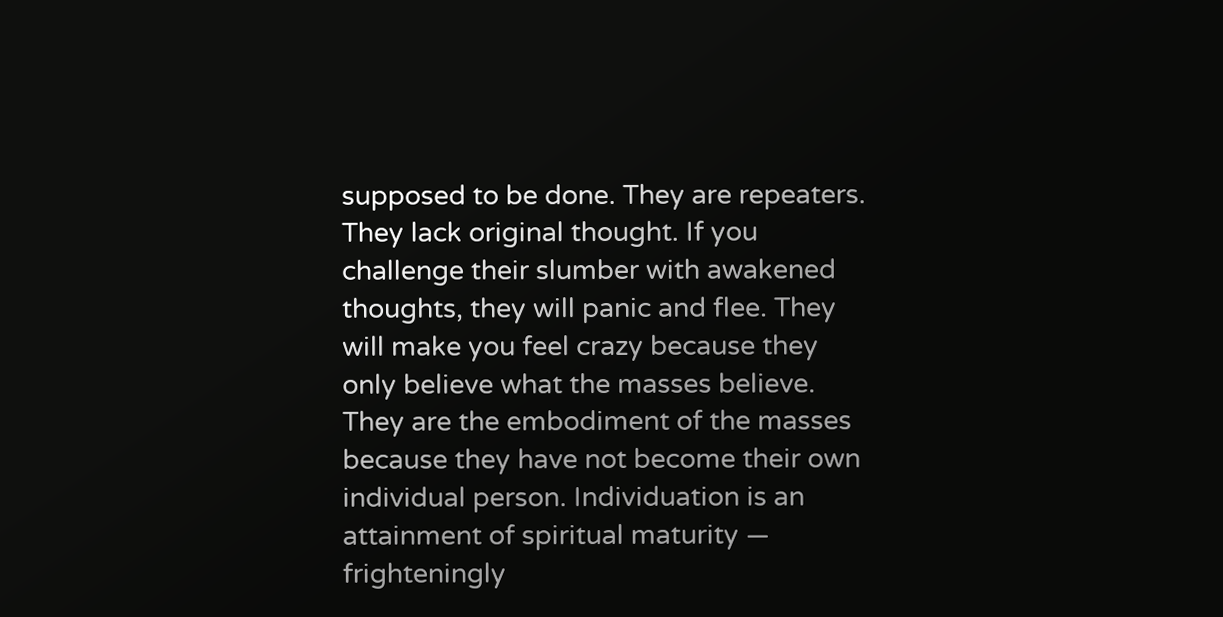supposed to be done. They are repeaters. They lack original thought. If you challenge their slumber with awakened thoughts, they will panic and flee. They will make you feel crazy because they only believe what the masses believe. They are the embodiment of the masses because they have not become their own individual person. Individuation is an attainment of spiritual maturity — frighteningly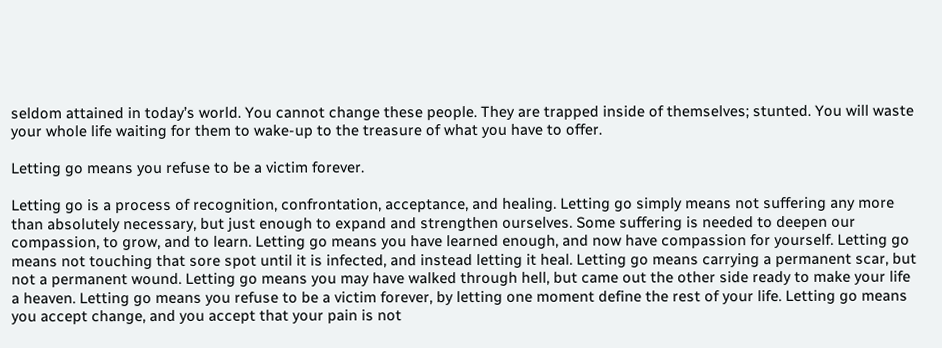seldom attained in today’s world. You cannot change these people. They are trapped inside of themselves; stunted. You will waste your whole life waiting for them to wake-up to the treasure of what you have to offer.

Letting go means you refuse to be a victim forever.

Letting go is a process of recognition, confrontation, acceptance, and healing. Letting go simply means not suffering any more than absolutely necessary, but just enough to expand and strengthen ourselves. Some suffering is needed to deepen our compassion, to grow, and to learn. Letting go means you have learned enough, and now have compassion for yourself. Letting go means not touching that sore spot until it is infected, and instead letting it heal. Letting go means carrying a permanent scar, but not a permanent wound. Letting go means you may have walked through hell, but came out the other side ready to make your life a heaven. Letting go means you refuse to be a victim forever, by letting one moment define the rest of your life. Letting go means you accept change, and you accept that your pain is not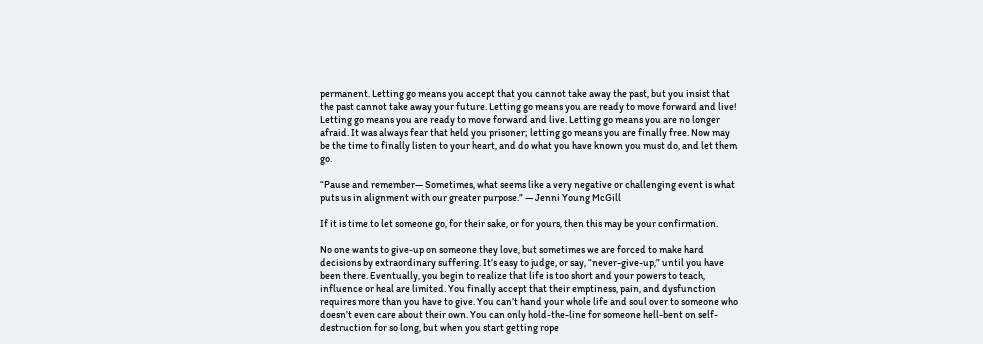permanent. Letting go means you accept that you cannot take away the past, but you insist that the past cannot take away your future. Letting go means you are ready to move forward and live! Letting go means you are ready to move forward and live. Letting go means you are no longer afraid. It was always fear that held you prisoner; letting go means you are finally free. Now may be the time to finally listen to your heart, and do what you have known you must do, and let them go.

“Pause and remember— Sometimes, what seems like a very negative or challenging event is what puts us in alignment with our greater purpose.” — Jenni Young McGill

If it is time to let someone go, for their sake, or for yours, then this may be your confirmation.

No one wants to give-up on someone they love, but sometimes we are forced to make hard decisions by extraordinary suffering. It’s easy to judge, or say, “never-give-up,” until you have been there. Eventually, you begin to realize that life is too short and your powers to teach, influence or heal are limited. You finally accept that their emptiness, pain, and dysfunction requires more than you have to give. You can’t hand your whole life and soul over to someone who doesn’t even care about their own. You can only hold-the-line for someone hell-bent on self-destruction for so long, but when you start getting rope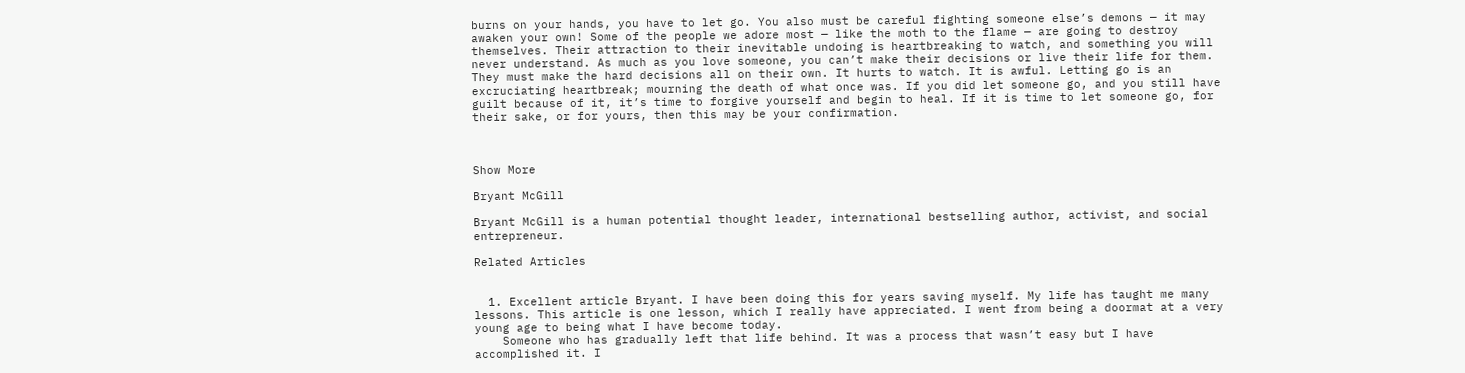burns on your hands, you have to let go. You also must be careful fighting someone else’s demons — it may awaken your own! Some of the people we adore most — like the moth to the flame — are going to destroy themselves. Their attraction to their inevitable undoing is heartbreaking to watch, and something you will never understand. As much as you love someone, you can’t make their decisions or live their life for them. They must make the hard decisions all on their own. It hurts to watch. It is awful. Letting go is an excruciating heartbreak; mourning the death of what once was. If you did let someone go, and you still have guilt because of it, it’s time to forgive yourself and begin to heal. If it is time to let someone go, for their sake, or for yours, then this may be your confirmation.



Show More

Bryant McGill

Bryant McGill is a human potential thought leader, international bestselling author, activist, and social entrepreneur.

Related Articles


  1. Excellent article Bryant. I have been doing this for years saving myself. My life has taught me many lessons. This article is one lesson, which I really have appreciated. I went from being a doormat at a very young age to being what I have become today.
    Someone who has gradually left that life behind. It was a process that wasn’t easy but I have accomplished it. I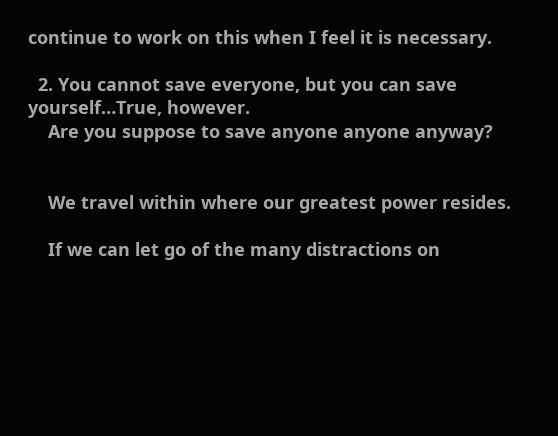continue to work on this when I feel it is necessary.

  2. You cannot save everyone, but you can save yourself…True, however.
    Are you suppose to save anyone anyone anyway?


    We travel within where our greatest power resides.

    If we can let go of the many distractions on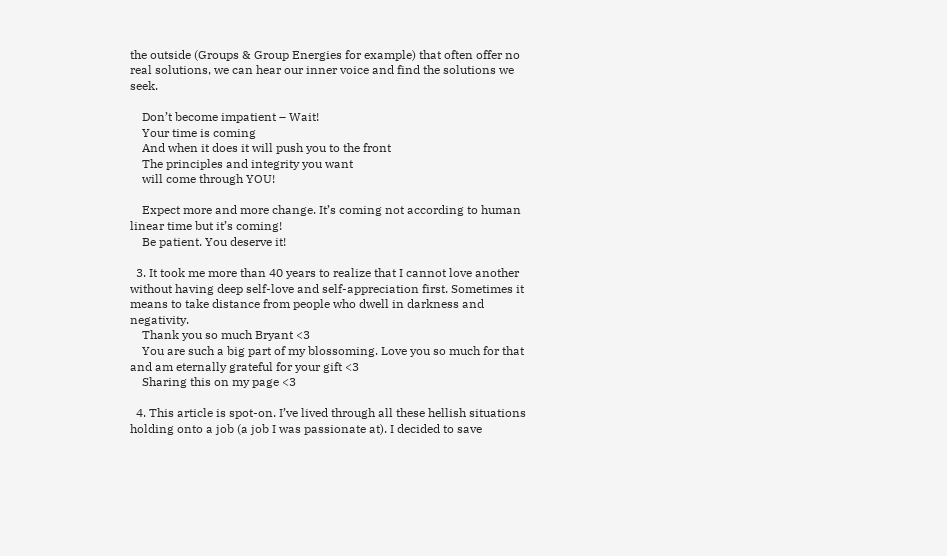the outside (Groups & Group Energies for example) that often offer no real solutions, we can hear our inner voice and find the solutions we seek.

    Don’t become impatient – Wait!
    Your time is coming
    And when it does it will push you to the front
    The principles and integrity you want
    will come through YOU!

    Expect more and more change. It’s coming not according to human linear time but it’s coming!
    Be patient. You deserve it!

  3. It took me more than 40 years to realize that I cannot love another without having deep self-love and self-appreciation first. Sometimes it means to take distance from people who dwell in darkness and negativity.
    Thank you so much Bryant <3
    You are such a big part of my blossoming. Love you so much for that and am eternally grateful for your gift <3
    Sharing this on my page <3

  4. This article is spot-on. I’ve lived through all these hellish situations holding onto a job (a job I was passionate at). I decided to save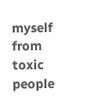myself from toxic people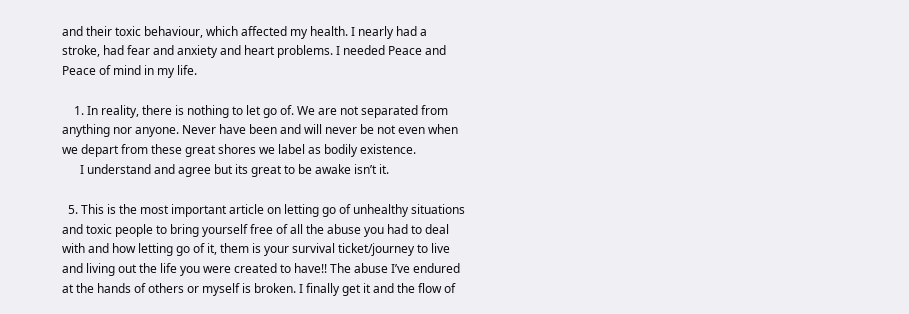and their toxic behaviour, which affected my health. I nearly had a stroke, had fear and anxiety and heart problems. I needed Peace and Peace of mind in my life.

    1. In reality, there is nothing to let go of. We are not separated from anything nor anyone. Never have been and will never be not even when we depart from these great shores we label as bodily existence.
      I understand and agree but its great to be awake isn’t it.

  5. This is the most important article on letting go of unhealthy situations and toxic people to bring yourself free of all the abuse you had to deal with and how letting go of it, them is your survival ticket/journey to live and living out the life you were created to have!! The abuse I’ve endured at the hands of others or myself is broken. I finally get it and the flow of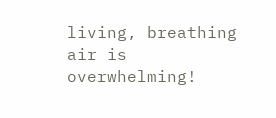living, breathing air is overwhelming!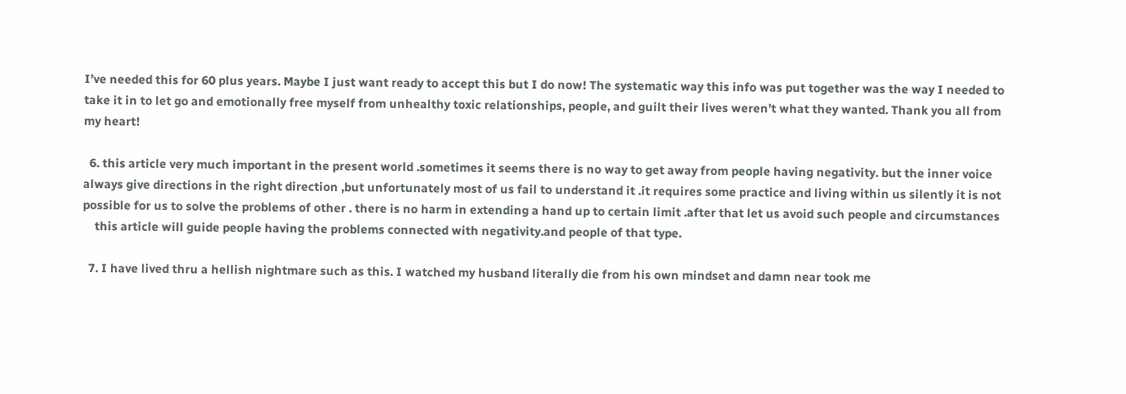I’ve needed this for 60 plus years. Maybe I just want ready to accept this but I do now! The systematic way this info was put together was the way I needed to take it in to let go and emotionally free myself from unhealthy toxic relationships, people, and guilt their lives weren’t what they wanted. Thank you all from my heart!

  6. this article very much important in the present world .sometimes it seems there is no way to get away from people having negativity. but the inner voice always give directions in the right direction ,but unfortunately most of us fail to understand it .it requires some practice and living within us silently it is not possible for us to solve the problems of other . there is no harm in extending a hand up to certain limit .after that let us avoid such people and circumstances
    this article will guide people having the problems connected with negativity.and people of that type.

  7. I have lived thru a hellish nightmare such as this. I watched my husband literally die from his own mindset and damn near took me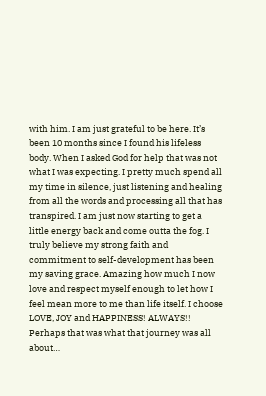with him. I am just grateful to be here. It’s been 10 months since I found his lifeless body. When I asked God for help that was not what I was expecting. I pretty much spend all my time in silence, just listening and healing from all the words and processing all that has transpired. I am just now starting to get a little energy back and come outta the fog. I truly believe my strong faith and commitment to self-development has been my saving grace. Amazing how much I now love and respect myself enough to let how I feel mean more to me than life itself. I choose LOVE, JOY and HAPPINESS! ALWAYS!! Perhaps that was what that journey was all about…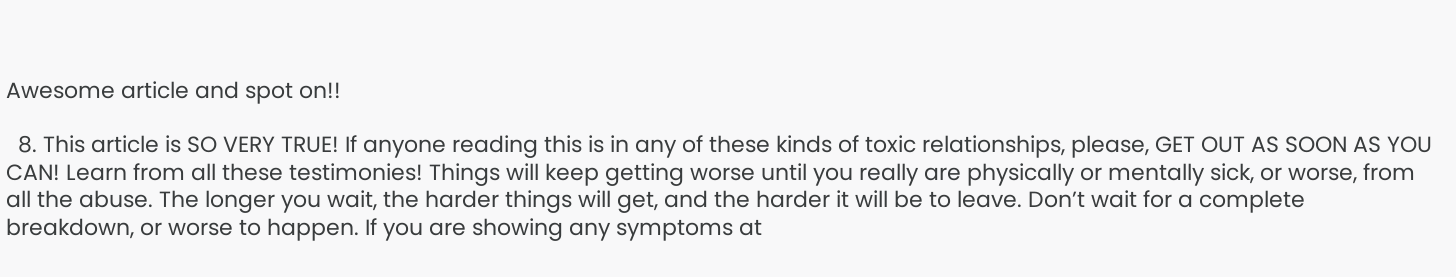Awesome article and spot on!!

  8. This article is SO VERY TRUE! If anyone reading this is in any of these kinds of toxic relationships, please, GET OUT AS SOON AS YOU CAN! Learn from all these testimonies! Things will keep getting worse until you really are physically or mentally sick, or worse, from all the abuse. The longer you wait, the harder things will get, and the harder it will be to leave. Don’t wait for a complete breakdown, or worse to happen. If you are showing any symptoms at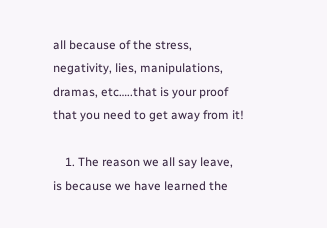all because of the stress, negativity, lies, manipulations, dramas, etc…..that is your proof that you need to get away from it!

    1. The reason we all say leave, is because we have learned the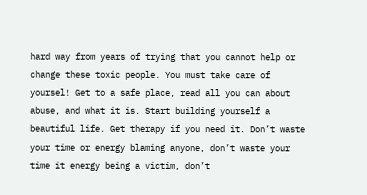hard way from years of trying that you cannot help or change these toxic people. You must take care of yoursel! Get to a safe place, read all you can about abuse, and what it is. Start building yourself a beautiful life. Get therapy if you need it. Don’t waste your time or energy blaming anyone, don’t waste your time it energy being a victim, don’t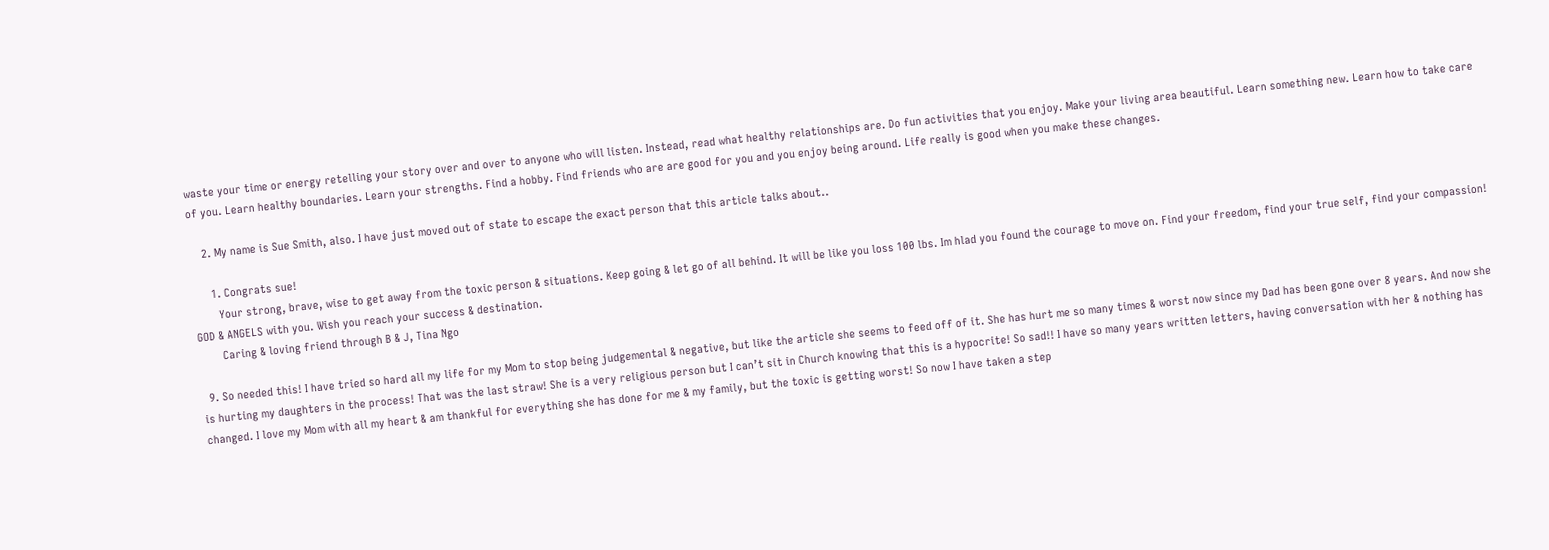waste your time or energy retelling your story over and over to anyone who will listen. Instead, read what healthy relationships are. Do fun activities that you enjoy. Make your living area beautiful. Learn something new. Learn how to take care of you. Learn healthy boundaries. Learn your strengths. Find a hobby. Find friends who are are good for you and you enjoy being around. Life really is good when you make these changes.

    2. My name is Sue Smith, also. I have just moved out of state to escape the exact person that this article talks about..

      1. Congrats sue!
        Your strong, brave, wise to get away from the toxic person & situations. Keep going & let go of all behind. It will be like you loss 100 lbs. Im hlad you found the courage to move on. Find your freedom, find your true self, find your compassion! GOD & ANGELS with you. Wish you reach your success & destination.
        Caring & loving friend through B & J, Tina Ngo

  9. So needed this! I have tried so hard all my life for my Mom to stop being judgemental & negative, but like the article she seems to feed off of it. She has hurt me so many times & worst now since my Dad has been gone over 8 years. And now she is hurting my daughters in the process! That was the last straw! She is a very religious person but I can’t sit in Church knowing that this is a hypocrite! So sad!! I have so many years written letters, having conversation with her & nothing has changed. I love my Mom with all my heart & am thankful for everything she has done for me & my family, but the toxic is getting worst! So now I have taken a step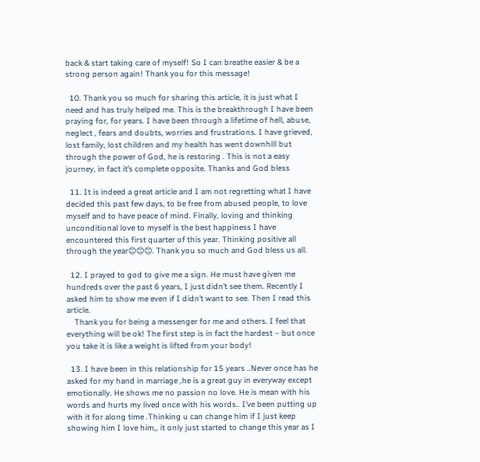back & start taking care of myself! So I can breathe easier & be a strong person again! Thank you for this message!

  10. Thank you so much for sharing this article, it is just what I need and has truly helped me. This is the breakthrough I have been praying for, for years. I have been through a lifetime of hell, abuse, neglect , fears and doubts, worries and frustrations. I have grieved, lost family, lost children and my health has went downhill but through the power of God, he is restoring . This is not a easy journey, in fact it’s complete opposite. Thanks and God bless

  11. It is indeed a great article and I am not regretting what I have decided this past few days, to be free from abused people, to love myself and to have peace of mind. Finally, loving and thinking unconditional love to myself is the best happiness I have encountered this first quarter of this year. Thinking positive all through the year😊😊😊. Thank you so much and God bless us all.

  12. I prayed to god to give me a sign. He must have given me hundreds over the past 6 years, I just didn’t see them. Recently I asked him to show me even if I didn’t want to see. Then I read this article.
    Thank you for being a messenger for me and others. I feel that everything will be ok! The first step is in fact the hardest – but once you take it is like a weight is lifted from your body!

  13. I have been in this relationship for 15 years ..Never once has he asked for my hand in marriage ,he is a great guy in everyway except emotionally. He shows me no passion no love. He is mean with his words and hurts my lived once with his words.. I’ve been putting up with it for along time .Thinking u can change him if I just keep showing him I love him,, it only just started to change this year as I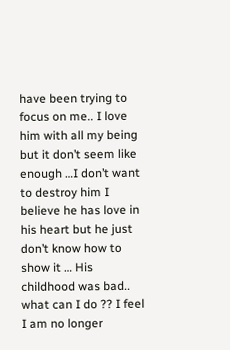have been trying to focus on me.. I love him with all my being but it don’t seem like enough …I don’t want to destroy him I believe he has love in his heart but he just don’t know how to show it … His childhood was bad.. what can I do ?? I feel I am no longer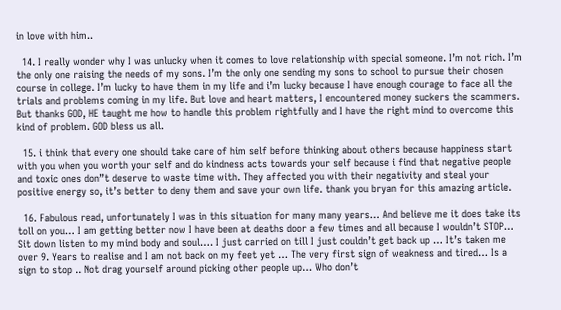in love with him..

  14. I really wonder why I was unlucky when it comes to love relationship with special someone. I’m not rich. I’m the only one raising the needs of my sons. I’m the only one sending my sons to school to pursue their chosen course in college. I’m lucky to have them in my life and i’m lucky because I have enough courage to face all the trials and problems coming in my life. But love and heart matters, I encountered money suckers the scammers. But thanks GOD, HE taught me how to handle this problem rightfully and I have the right mind to overcome this kind of problem. GOD bless us all.

  15. i think that every one should take care of him self before thinking about others because happiness start with you when you worth your self and do kindness acts towards your self because i find that negative people and toxic ones don”t deserve to waste time with. They affected you with their negativity and steal your positive energy so, it’s better to deny them and save your own life. thank you bryan for this amazing article.

  16. Fabulous read, unfortunately I was in this situation for many many years… And believe me it does take its toll on you… I am getting better now I have been at deaths door a few times and all because I wouldn’t STOP… Sit down listen to my mind body and soul…. I just carried on till I just couldn’t get back up … It’s taken me over 9. Years to realise and I am not back on my feet yet … The very first sign of weakness and tired… Is a sign to stop .. Not drag yourself around picking other people up… Who don’t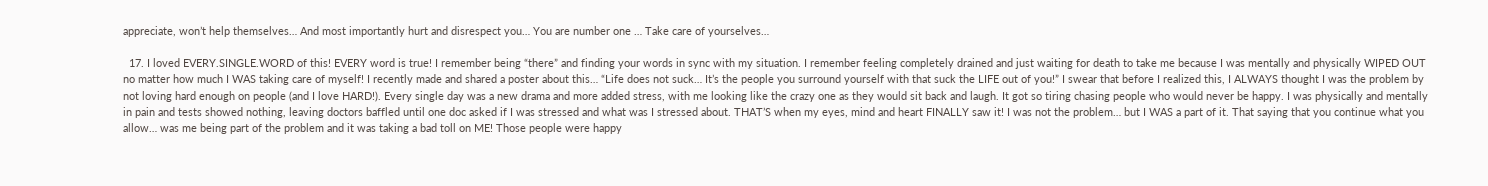appreciate, won’t help themselves… And most importantly hurt and disrespect you… You are number one … Take care of yourselves…

  17. I loved EVERY.SINGLE.WORD of this! EVERY word is true! I remember being “there” and finding your words in sync with my situation. I remember feeling completely drained and just waiting for death to take me because I was mentally and physically WIPED OUT no matter how much I WAS taking care of myself! I recently made and shared a poster about this… “Life does not suck… It’s the people you surround yourself with that suck the LIFE out of you!” I swear that before I realized this, I ALWAYS thought I was the problem by not loving hard enough on people (and I love HARD!). Every single day was a new drama and more added stress, with me looking like the crazy one as they would sit back and laugh. It got so tiring chasing people who would never be happy. I was physically and mentally in pain and tests showed nothing, leaving doctors baffled until one doc asked if I was stressed and what was I stressed about. THAT’S when my eyes, mind and heart FINALLY saw it! I was not the problem… but I WAS a part of it. That saying that you continue what you allow… was me being part of the problem and it was taking a bad toll on ME! Those people were happy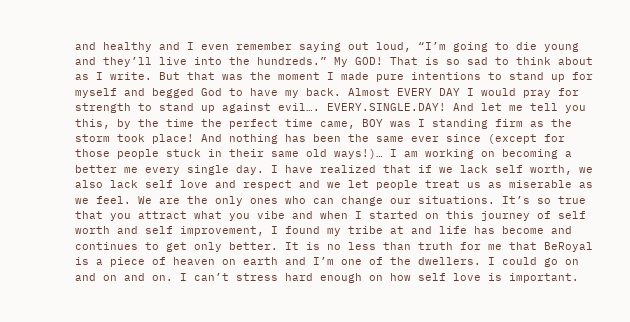and healthy and I even remember saying out loud, “I’m going to die young and they’ll live into the hundreds.” My GOD! That is so sad to think about as I write. But that was the moment I made pure intentions to stand up for myself and begged God to have my back. Almost EVERY DAY I would pray for strength to stand up against evil…. EVERY.SINGLE.DAY! And let me tell you this, by the time the perfect time came, BOY was I standing firm as the storm took place! And nothing has been the same ever since (except for those people stuck in their same old ways!)… I am working on becoming a better me every single day. I have realized that if we lack self worth, we also lack self love and respect and we let people treat us as miserable as we feel. We are the only ones who can change our situations. It’s so true that you attract what you vibe and when I started on this journey of self worth and self improvement, I found my tribe at and life has become and continues to get only better. It is no less than truth for me that BeRoyal is a piece of heaven on earth and I’m one of the dwellers. I could go on and on and on. I can’t stress hard enough on how self love is important.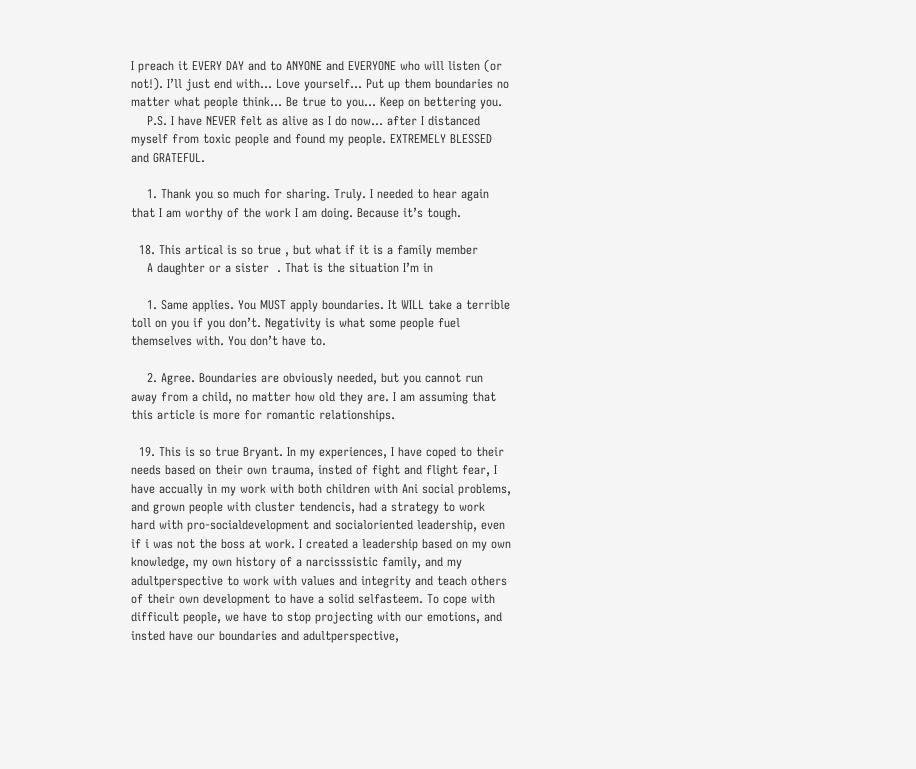I preach it EVERY DAY and to ANYONE and EVERYONE who will listen (or not!). I’ll just end with… Love yourself… Put up them boundaries no matter what people think… Be true to you… Keep on bettering you.
    P.S. I have NEVER felt as alive as I do now… after I distanced myself from toxic people and found my people. EXTREMELY BLESSED and GRATEFUL.

    1. Thank you so much for sharing. Truly. I needed to hear again that I am worthy of the work I am doing. Because it’s tough.

  18. This artical is so true , but what if it is a family member
    A daughter or a sister  . That is the situation I’m in

    1. Same applies. You MUST apply boundaries. It WILL take a terrible toll on you if you don’t. Negativity is what some people fuel themselves with. You don’t have to.

    2. Agree. Boundaries are obviously needed, but you cannot run away from a child, no matter how old they are. I am assuming that this article is more for romantic relationships.

  19. This is so true Bryant. In my experiences, I have coped to their needs based on their own trauma, insted of fight and flight fear, I have accually in my work with both children with Ani social problems, and grown people with cluster tendencis, had a strategy to work hard with pro-socialdevelopment and socialoriented leadership, even if i was not the boss at work. I created a leadership based on my own knowledge, my own history of a narcisssistic family, and my adultperspective to work with values and integrity and teach others of their own development to have a solid selfasteem. To cope with difficult people, we have to stop projecting with our emotions, and insted have our boundaries and adultperspective,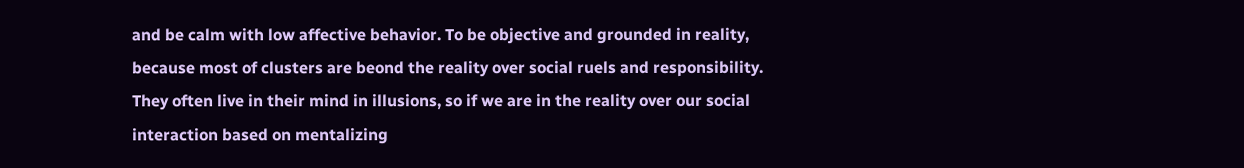and be calm with low affective behavior. To be objective and grounded in reality, because most of clusters are beond the reality over social ruels and responsibility. They often live in their mind in illusions, so if we are in the reality over our social interaction based on mentalizing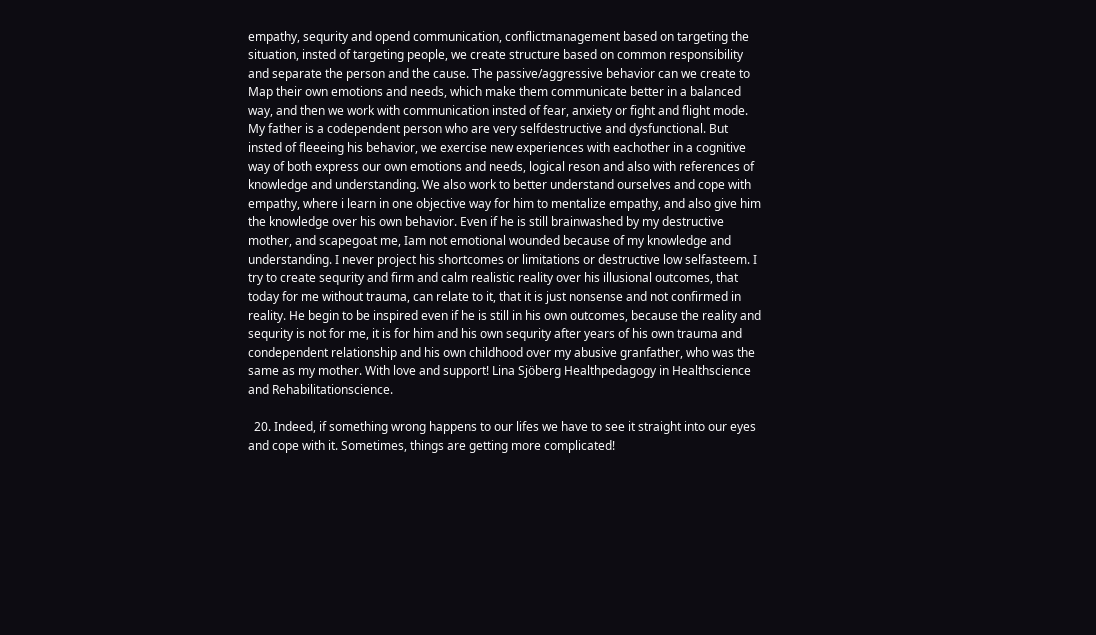empathy, sequrity and opend communication, conflictmanagement based on targeting the situation, insted of targeting people, we create structure based on common responsibility and separate the person and the cause. The passive/aggressive behavior can we create to Map their own emotions and needs, which make them communicate better in a balanced way, and then we work with communication insted of fear, anxiety or fight and flight mode. My father is a codependent person who are very selfdestructive and dysfunctional. But insted of fleeeing his behavior, we exercise new experiences with eachother in a cognitive way of both express our own emotions and needs, logical reson and also with references of knowledge and understanding. We also work to better understand ourselves and cope with empathy, where i learn in one objective way for him to mentalize empathy, and also give him the knowledge over his own behavior. Even if he is still brainwashed by my destructive mother, and scapegoat me, Iam not emotional wounded because of my knowledge and understanding. I never project his shortcomes or limitations or destructive low selfasteem. I try to create sequrity and firm and calm realistic reality over his illusional outcomes, that today for me without trauma, can relate to it, that it is just nonsense and not confirmed in reality. He begin to be inspired even if he is still in his own outcomes, because the reality and sequrity is not for me, it is for him and his own sequrity after years of his own trauma and condependent relationship and his own childhood over my abusive granfather, who was the same as my mother. With love and support! Lina Sjöberg Healthpedagogy in Healthscience and Rehabilitationscience.

  20. Indeed, if something wrong happens to our lifes we have to see it straight into our eyes and cope with it. Sometimes, things are getting more complicated!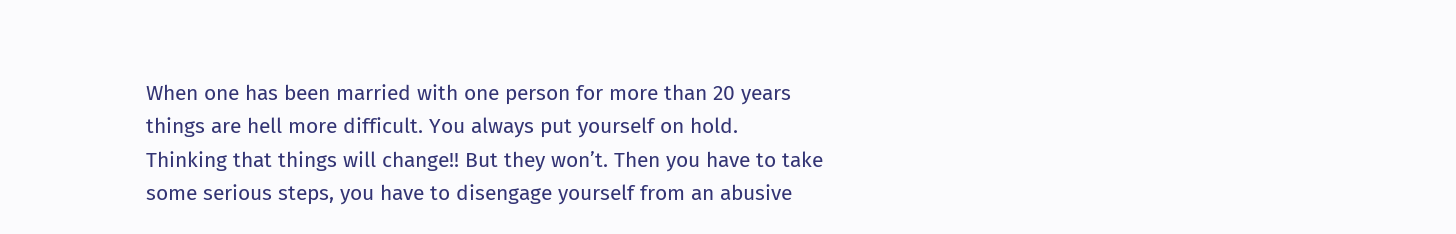When one has been married with one person for more than 20 years things are hell more difficult. You always put yourself on hold. Thinking that things will change!! But they won’t. Then you have to take some serious steps, you have to disengage yourself from an abusive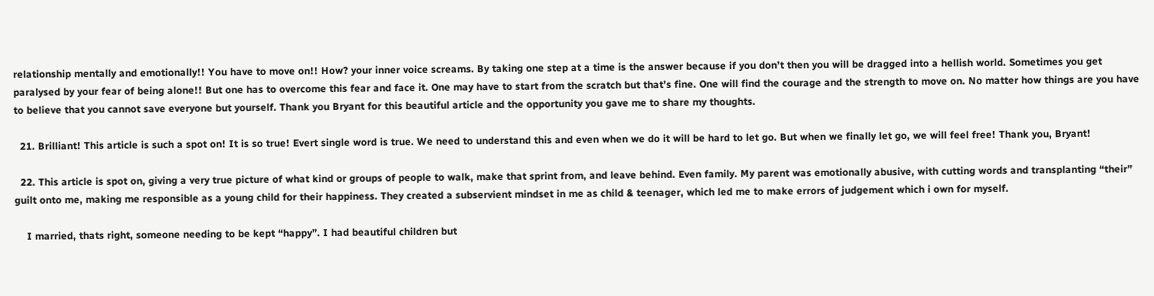relationship mentally and emotionally!! You have to move on!! How? your inner voice screams. By taking one step at a time is the answer because if you don’t then you will be dragged into a hellish world. Sometimes you get paralysed by your fear of being alone!! But one has to overcome this fear and face it. One may have to start from the scratch but that’s fine. One will find the courage and the strength to move on. No matter how things are you have to believe that you cannot save everyone but yourself. Thank you Bryant for this beautiful article and the opportunity you gave me to share my thoughts.

  21. Brilliant! This article is such a spot on! It is so true! Evert single word is true. We need to understand this and even when we do it will be hard to let go. But when we finally let go, we will feel free! Thank you, Bryant!

  22. This article is spot on, giving a very true picture of what kind or groups of people to walk, make that sprint from, and leave behind. Even family. My parent was emotionally abusive, with cutting words and transplanting “their” guilt onto me, making me responsible as a young child for their happiness. They created a subservient mindset in me as child & teenager, which led me to make errors of judgement which i own for myself.

    I married, thats right, someone needing to be kept “happy”. I had beautiful children but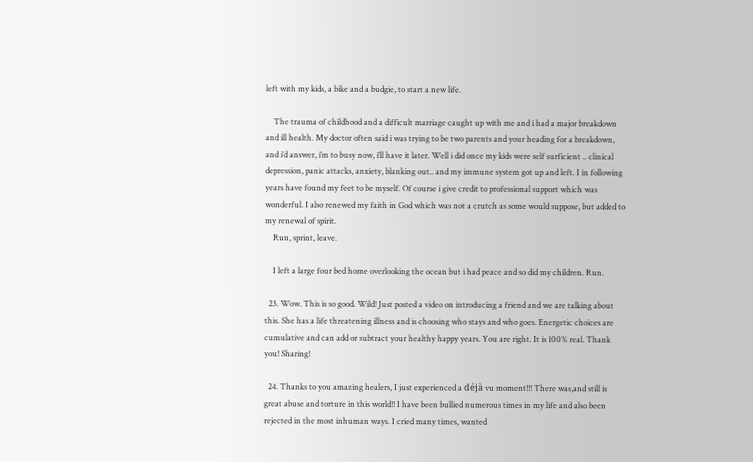left with my kids, a bike and a budgie, to start a new life.

    The trauma of childhood and a difficult marriage caught up with me and i had a major breakdown and ill health. My doctor often said i was trying to be two parents and your heading for a breakdown, and i’d answer, i’m to busy now, i’ll have it later. Well i did once my kids were self surficient .. clinical depression, panic attacks, anxiety, blanking out.. and my immune system got up and left. I in following years have found my feet to be myself. Of course i give credit to professional support which was wonderful. I also renewed my faith in God which was not a crutch as some would suppose, but added to my renewal of spirit.
    Run, sprint, leave.

    I left a large four bed home overlooking the ocean but i had peace and so did my children. Run.

  23. Wow. This is so good. Wild! Just posted a video on introducing a friend and we are talking about this. She has a life threatening illness and is choosing who stays and who goes. Energetic choices are cumulative and can add or subtract your healthy happy years. You are right. It is 100% real. Thank you! Sharing!

  24. Thanks to you amazing healers, I just experienced a déjà vu moment!!! There was,and still is great abuse and torture in this world!! I have been bullied numerous times in my life and also been rejected in the most inhuman ways. I cried many times, wanted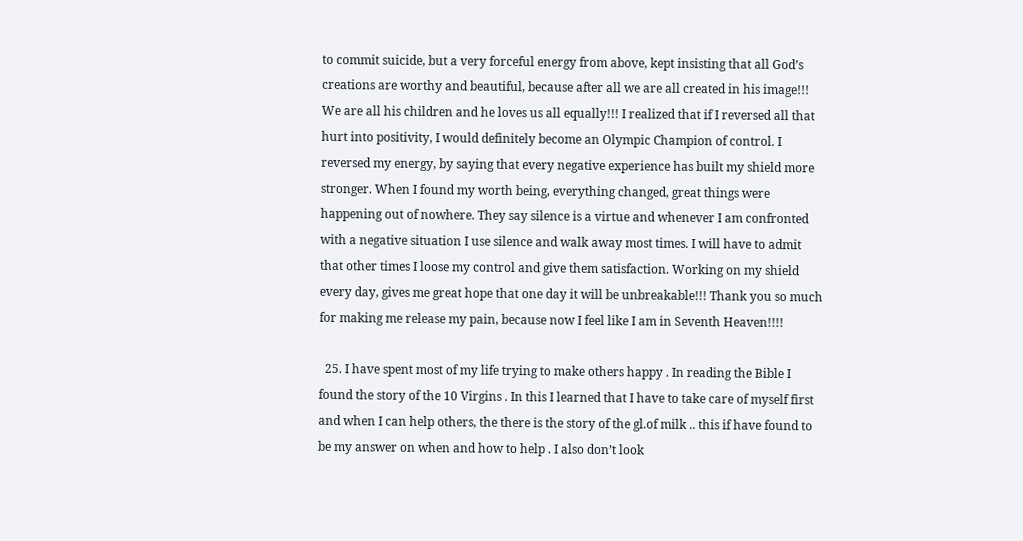to commit suicide, but a very forceful energy from above, kept insisting that all God’s creations are worthy and beautiful, because after all we are all created in his image!!! We are all his children and he loves us all equally!!! I realized that if I reversed all that hurt into positivity, I would definitely become an Olympic Champion of control. I reversed my energy, by saying that every negative experience has built my shield more stronger. When I found my worth being, everything changed, great things were happening out of nowhere. They say silence is a virtue and whenever I am confronted with a negative situation I use silence and walk away most times. I will have to admit that other times I loose my control and give them satisfaction. Working on my shield every day, gives me great hope that one day it will be unbreakable!!! Thank you so much for making me release my pain, because now I feel like I am in Seventh Heaven!!!!

  25. I have spent most of my life trying to make others happy . In reading the Bible I found the story of the 10 Virgins . In this I learned that I have to take care of myself first and when I can help others, the there is the story of the gl.of milk .. this if have found to be my answer on when and how to help . I also don’t look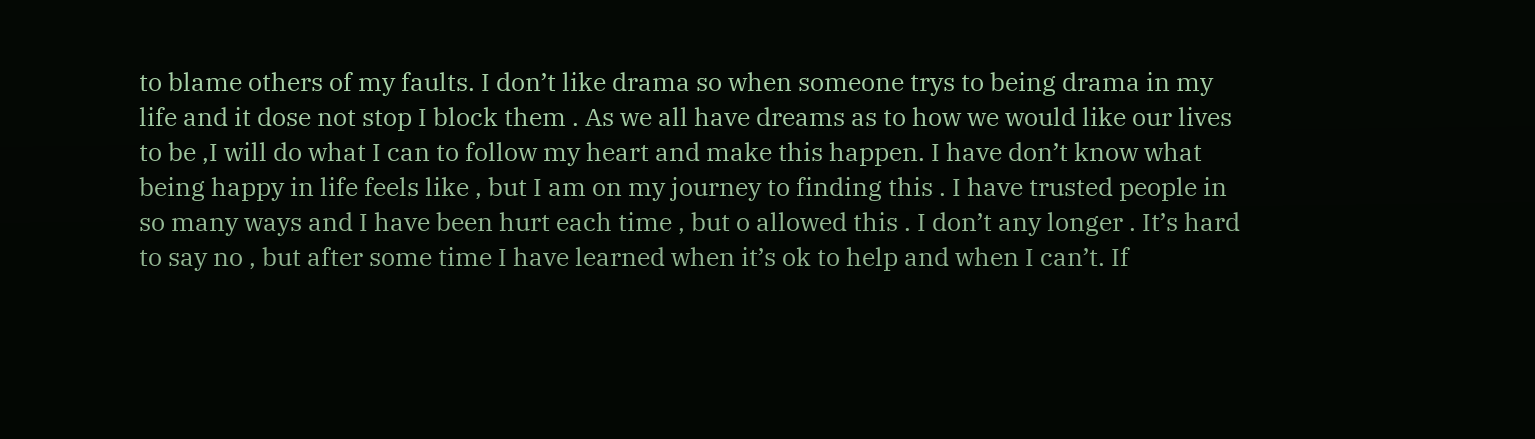to blame others of my faults. I don’t like drama so when someone trys to being drama in my life and it dose not stop I block them . As we all have dreams as to how we would like our lives to be ,I will do what I can to follow my heart and make this happen. I have don’t know what being happy in life feels like , but I am on my journey to finding this . I have trusted people in so many ways and I have been hurt each time , but o allowed this . I don’t any longer . It’s hard to say no , but after some time I have learned when it’s ok to help and when I can’t. If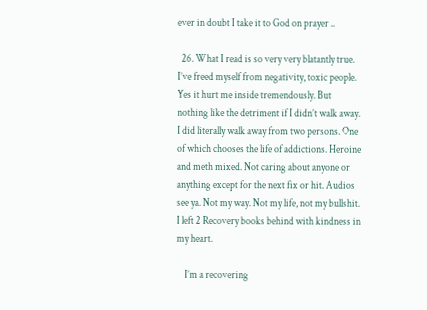ever in doubt I take it to God on prayer ..

  26. What I read is so very very blatantly true. I’ve freed myself from negativity, toxic people. Yes it hurt me inside tremendously. But nothing like the detriment if I didn’t walk away. I did literally walk away from two persons. One of which chooses the life of addictions. Heroine and meth mixed. Not caring about anyone or anything except for the next fix or hit. Audios see ya. Not my way. Not my life, not my bullshit. I left 2 Recovery books behind with kindness in my heart.

    I’m a recovering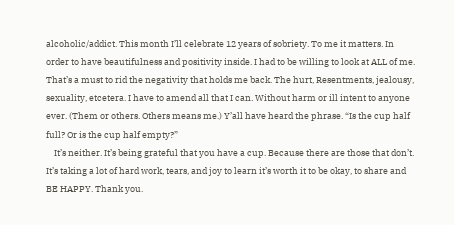alcoholic/addict. This month I’ll celebrate 12 years of sobriety. To me it matters. In order to have beautifulness and positivity inside. I had to be willing to look at ALL of me. That’s a must to rid the negativity that holds me back. The hurt, Resentments, jealousy, sexuality, etcetera. I have to amend all that I can. Without harm or ill intent to anyone ever. (Them or others. Others means me.) Y’all have heard the phrase. “Is the cup half full? Or is the cup half empty?”
    It’s neither. It’s being grateful that you have a cup. Because there are those that don’t. It’s taking a lot of hard work, tears, and joy to learn it’s worth it to be okay, to share and BE HAPPY. Thank you.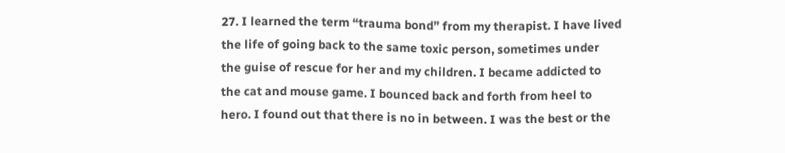27. I learned the term “trauma bond” from my therapist. I have lived the life of going back to the same toxic person, sometimes under the guise of rescue for her and my children. I became addicted to the cat and mouse game. I bounced back and forth from heel to hero. I found out that there is no in between. I was the best or the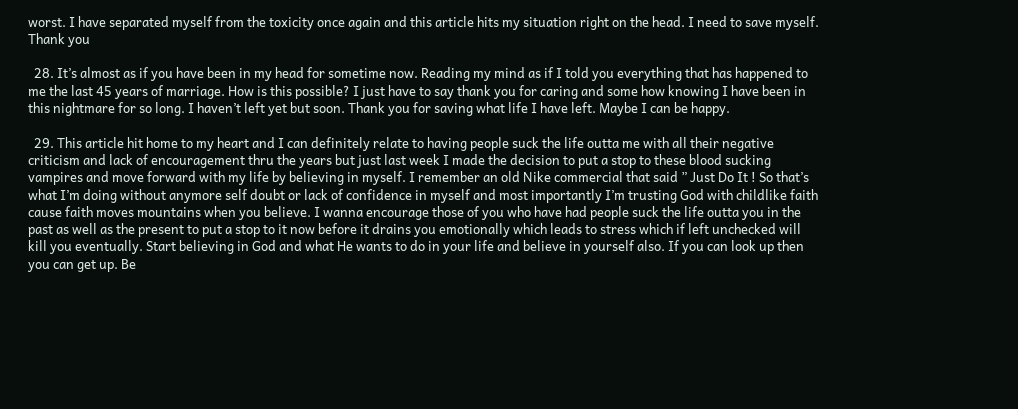worst. I have separated myself from the toxicity once again and this article hits my situation right on the head. I need to save myself. Thank you

  28. It’s almost as if you have been in my head for sometime now. Reading my mind as if I told you everything that has happened to me the last 45 years of marriage. How is this possible? I just have to say thank you for caring and some how knowing I have been in this nightmare for so long. I haven’t left yet but soon. Thank you for saving what life I have left. Maybe I can be happy.

  29. This article hit home to my heart and I can definitely relate to having people suck the life outta me with all their negative criticism and lack of encouragement thru the years but just last week I made the decision to put a stop to these blood sucking vampires and move forward with my life by believing in myself. I remember an old Nike commercial that said ” Just Do It ! So that’s what I’m doing without anymore self doubt or lack of confidence in myself and most importantly I’m trusting God with childlike faith cause faith moves mountains when you believe. I wanna encourage those of you who have had people suck the life outta you in the past as well as the present to put a stop to it now before it drains you emotionally which leads to stress which if left unchecked will kill you eventually. Start believing in God and what He wants to do in your life and believe in yourself also. If you can look up then you can get up. Be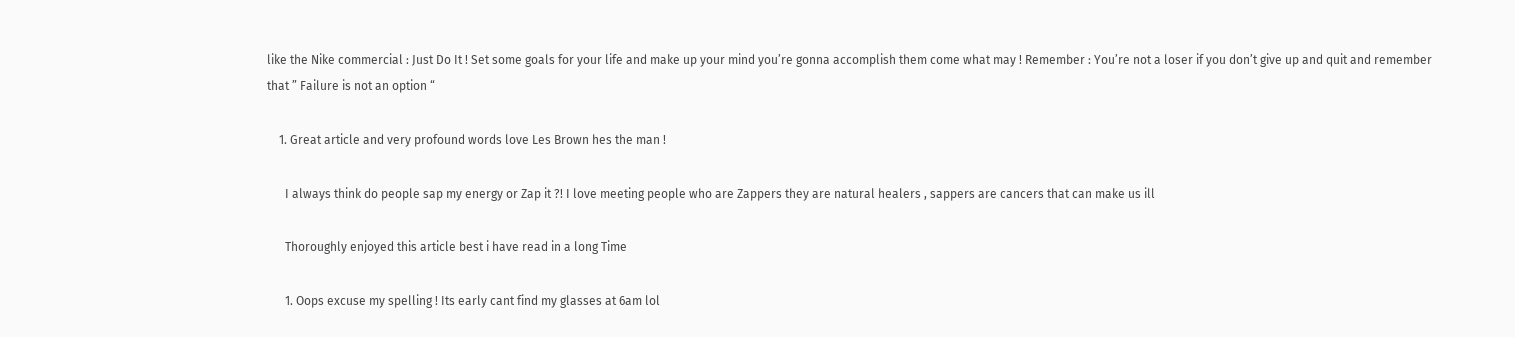like the Nike commercial : Just Do It ! Set some goals for your life and make up your mind you’re gonna accomplish them come what may ! Remember : You’re not a loser if you don’t give up and quit and remember that ” Failure is not an option “

    1. Great article and very profound words love Les Brown hes the man !

      I always think do people sap my energy or Zap it ?! I love meeting people who are Zappers they are natural healers , sappers are cancers that can make us ill

      Thoroughly enjoyed this article best i have read in a long Time

      1. Oops excuse my spelling ! Its early cant find my glasses at 6am lol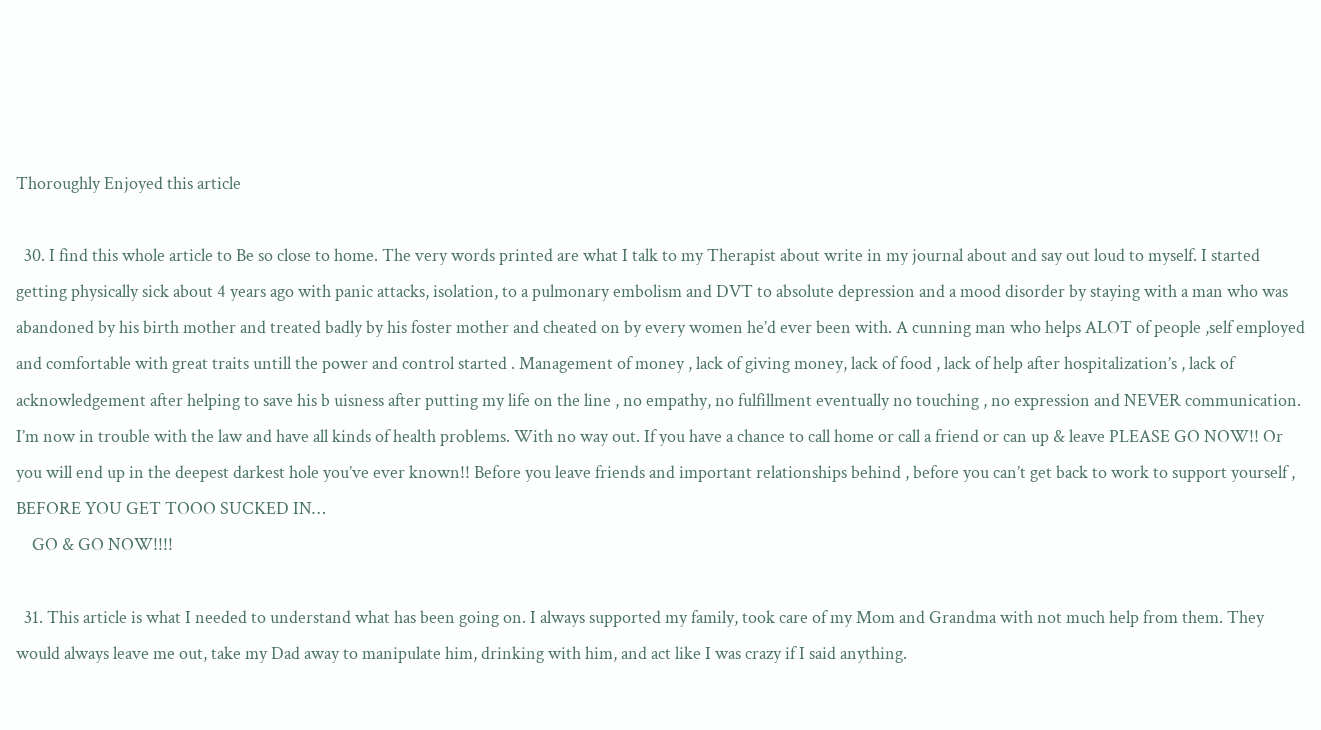Thoroughly Enjoyed this article

  30. I find this whole article to Be so close to home. The very words printed are what I talk to my Therapist about write in my journal about and say out loud to myself. I started getting physically sick about 4 years ago with panic attacks, isolation, to a pulmonary embolism and DVT to absolute depression and a mood disorder by staying with a man who was abandoned by his birth mother and treated badly by his foster mother and cheated on by every women he’d ever been with. A cunning man who helps ALOT of people ,self employed and comfortable with great traits untill the power and control started . Management of money , lack of giving money, lack of food , lack of help after hospitalization’s , lack of acknowledgement after helping to save his b uisness after putting my life on the line , no empathy, no fulfillment eventually no touching , no expression and NEVER communication. I’m now in trouble with the law and have all kinds of health problems. With no way out. If you have a chance to call home or call a friend or can up & leave PLEASE GO NOW!! Or you will end up in the deepest darkest hole you’ve ever known!! Before you leave friends and important relationships behind , before you can’t get back to work to support yourself , BEFORE YOU GET TOOO SUCKED IN…
    GO & GO NOW!!!!

  31. This article is what I needed to understand what has been going on. I always supported my family, took care of my Mom and Grandma with not much help from them. They would always leave me out, take my Dad away to manipulate him, drinking with him, and act like I was crazy if I said anything.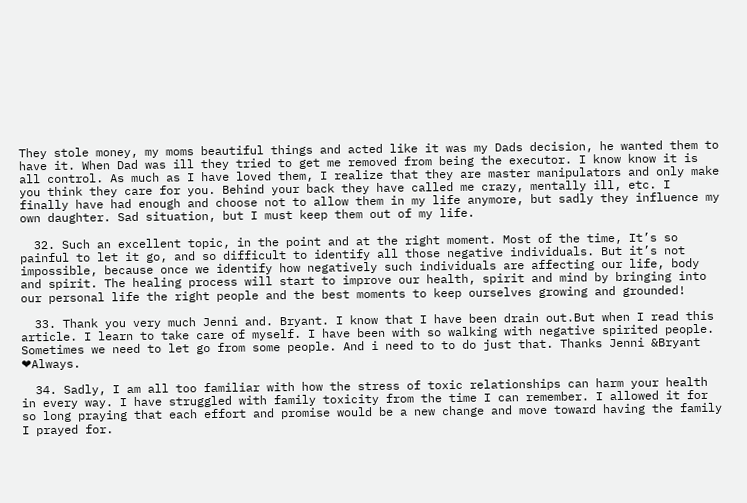They stole money, my moms beautiful things and acted like it was my Dads decision, he wanted them to have it. When Dad was ill they tried to get me removed from being the executor. I know know it is all control. As much as I have loved them, I realize that they are master manipulators and only make you think they care for you. Behind your back they have called me crazy, mentally ill, etc. I finally have had enough and choose not to allow them in my life anymore, but sadly they influence my own daughter. Sad situation, but I must keep them out of my life.

  32. Such an excellent topic, in the point and at the right moment. Most of the time, It’s so painful to let it go, and so difficult to identify all those negative individuals. But it’s not impossible, because once we identify how negatively such individuals are affecting our life, body and spirit. The healing process will start to improve our health, spirit and mind by bringing into our personal life the right people and the best moments to keep ourselves growing and grounded!

  33. Thank you very much Jenni and. Bryant. I know that I have been drain out.But when I read this article. I learn to take care of myself. I have been with so walking with negative spirited people. Sometimes we need to let go from some people. And i need to to do just that. Thanks Jenni &Bryant ❤Always.

  34. Sadly, I am all too familiar with how the stress of toxic relationships can harm your health in every way. I have struggled with family toxicity from the time I can remember. I allowed it for so long praying that each effort and promise would be a new change and move toward having the family I prayed for.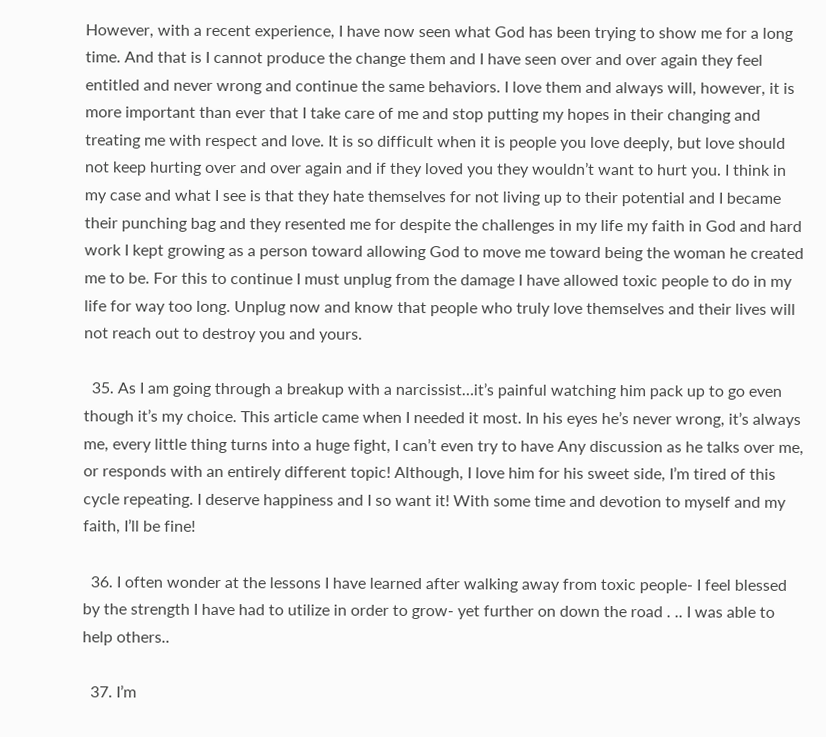However, with a recent experience, I have now seen what God has been trying to show me for a long time. And that is I cannot produce the change them and I have seen over and over again they feel entitled and never wrong and continue the same behaviors. I love them and always will, however, it is more important than ever that I take care of me and stop putting my hopes in their changing and treating me with respect and love. It is so difficult when it is people you love deeply, but love should not keep hurting over and over again and if they loved you they wouldn’t want to hurt you. I think in my case and what I see is that they hate themselves for not living up to their potential and I became their punching bag and they resented me for despite the challenges in my life my faith in God and hard work I kept growing as a person toward allowing God to move me toward being the woman he created me to be. For this to continue I must unplug from the damage I have allowed toxic people to do in my life for way too long. Unplug now and know that people who truly love themselves and their lives will not reach out to destroy you and yours.

  35. As I am going through a breakup with a narcissist…it’s painful watching him pack up to go even though it’s my choice. This article came when I needed it most. In his eyes he’s never wrong, it’s always me, every little thing turns into a huge fight, I can’t even try to have Any discussion as he talks over me, or responds with an entirely different topic! Although, I love him for his sweet side, I’m tired of this cycle repeating. I deserve happiness and I so want it! With some time and devotion to myself and my faith, I’ll be fine!

  36. I often wonder at the lessons I have learned after walking away from toxic people- I feel blessed by the strength I have had to utilize in order to grow- yet further on down the road . .. I was able to help others..

  37. I’m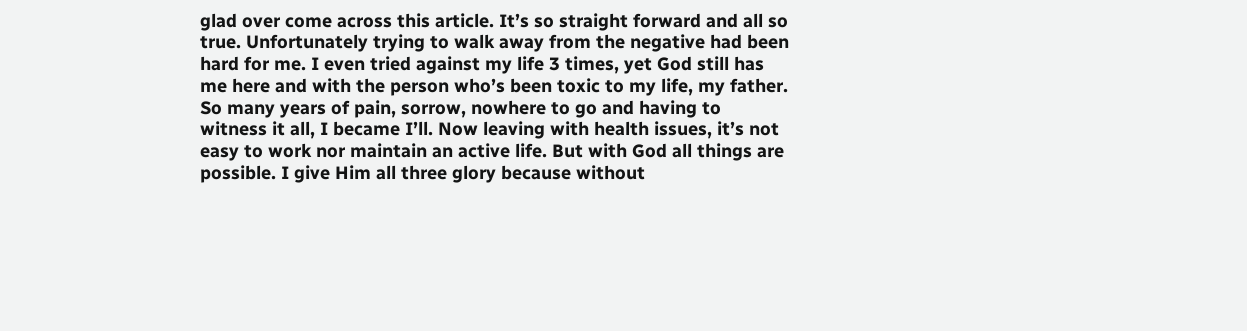glad over come across this article. It’s so straight forward and all so true. Unfortunately trying to walk away from the negative had been hard for me. I even tried against my life 3 times, yet God still has me here and with the person who’s been toxic to my life, my father. So many years of pain, sorrow, nowhere to go and having to witness it all, I became I’ll. Now leaving with health issues, it’s not easy to work nor maintain an active life. But with God all things are possible. I give Him all three glory because without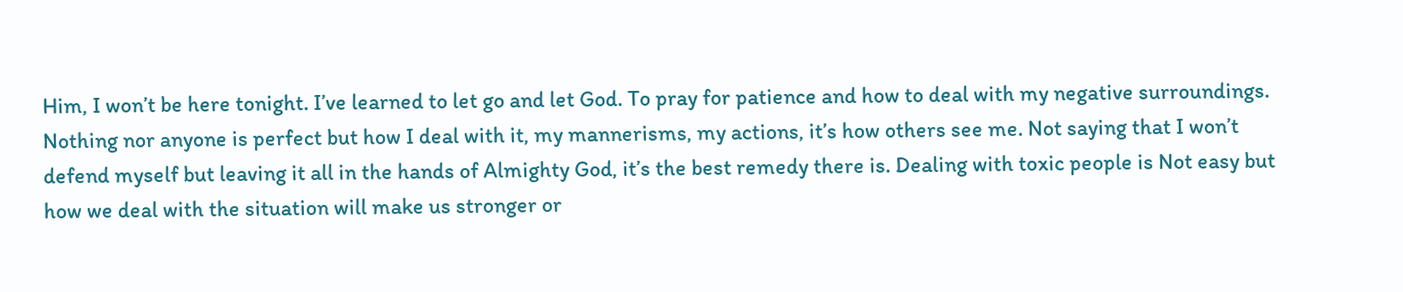Him, I won’t be here tonight. I’ve learned to let go and let God. To pray for patience and how to deal with my negative surroundings. Nothing nor anyone is perfect but how I deal with it, my mannerisms, my actions, it’s how others see me. Not saying that I won’t defend myself but leaving it all in the hands of Almighty God, it’s the best remedy there is. Dealing with toxic people is Not easy but how we deal with the situation will make us stronger or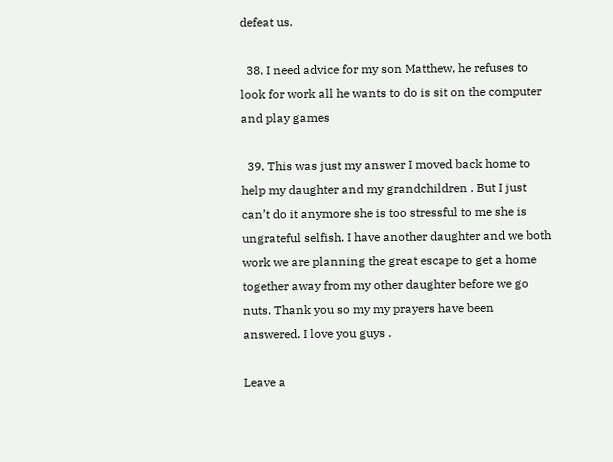defeat us.

  38. I need advice for my son Matthew, he refuses to look for work all he wants to do is sit on the computer and play games

  39. This was just my answer I moved back home to help my daughter and my grandchildren . But I just can’t do it anymore she is too stressful to me she is ungrateful selfish. I have another daughter and we both work we are planning the great escape to get a home together away from my other daughter before we go nuts. Thank you so my my prayers have been answered. I love you guys .

Leave a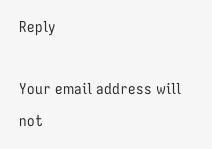Reply

Your email address will not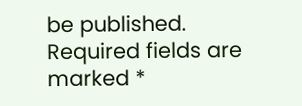be published. Required fields are marked *